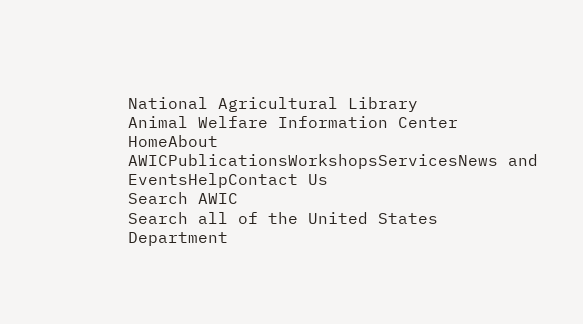National Agricultural Library
Animal Welfare Information Center
HomeAbout AWICPublicationsWorkshopsServicesNews and EventsHelpContact Us
Search AWIC
Search all of the United States Department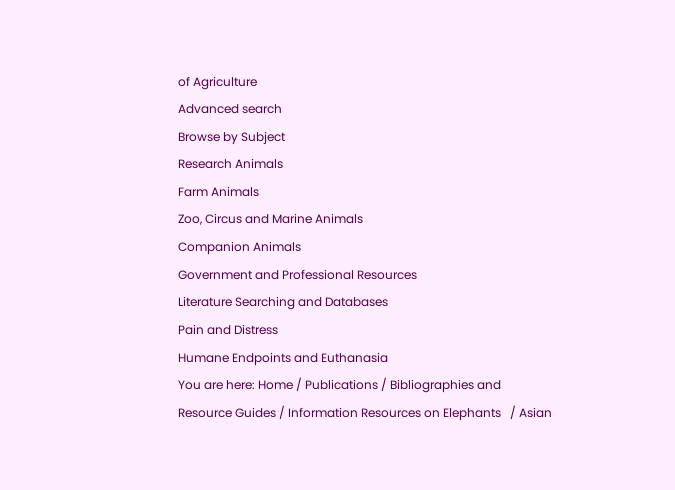of Agriculture
Advanced search
Browse by Subject
Research Animals
Farm Animals
Zoo, Circus and Marine Animals
Companion Animals
Government and Professional Resources
Literature Searching and Databases
Pain and Distress
Humane Endpoints and Euthanasia
You are here: Home / Publications / Bibliographies and Resource Guides / Information Resources on Elephants   / Asian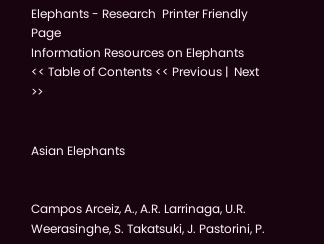Elephants - Research  Printer Friendly Page
Information Resources on Elephants
<< Table of Contents << Previous |  Next >>


Asian Elephants


Campos Arceiz, A., A.R. Larrinaga, U.R. Weerasinghe, S. Takatsuki, J. Pastorini, P.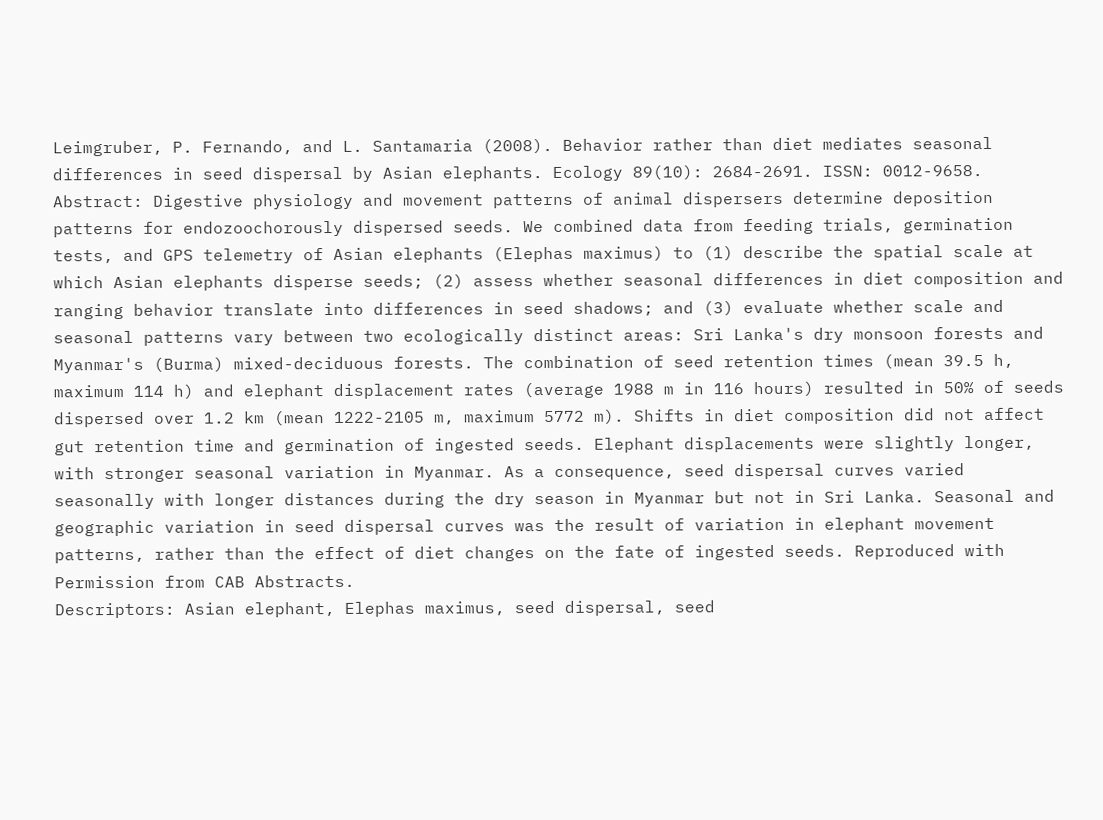Leimgruber, P. Fernando, and L. Santamaria (2008). Behavior rather than diet mediates seasonal differences in seed dispersal by Asian elephants. Ecology 89(10): 2684-2691. ISSN: 0012-9658.
Abstract: Digestive physiology and movement patterns of animal dispersers determine deposition patterns for endozoochorously dispersed seeds. We combined data from feeding trials, germination tests, and GPS telemetry of Asian elephants (Elephas maximus) to (1) describe the spatial scale at which Asian elephants disperse seeds; (2) assess whether seasonal differences in diet composition and ranging behavior translate into differences in seed shadows; and (3) evaluate whether scale and seasonal patterns vary between two ecologically distinct areas: Sri Lanka's dry monsoon forests and Myanmar's (Burma) mixed-deciduous forests. The combination of seed retention times (mean 39.5 h, maximum 114 h) and elephant displacement rates (average 1988 m in 116 hours) resulted in 50% of seeds dispersed over 1.2 km (mean 1222-2105 m, maximum 5772 m). Shifts in diet composition did not affect gut retention time and germination of ingested seeds. Elephant displacements were slightly longer, with stronger seasonal variation in Myanmar. As a consequence, seed dispersal curves varied seasonally with longer distances during the dry season in Myanmar but not in Sri Lanka. Seasonal and geographic variation in seed dispersal curves was the result of variation in elephant movement patterns, rather than the effect of diet changes on the fate of ingested seeds. Reproduced with Permission from CAB Abstracts.
Descriptors: Asian elephant, Elephas maximus, seed dispersal, seed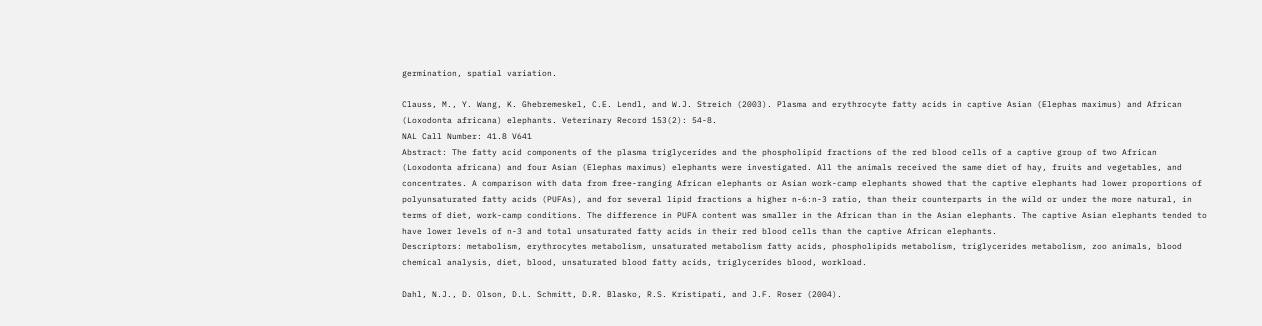germination, spatial variation.

Clauss, M., Y. Wang, K. Ghebremeskel, C.E. Lendl, and W.J. Streich (2003). Plasma and erythrocyte fatty acids in captive Asian (Elephas maximus) and African (Loxodonta africana) elephants. Veterinary Record 153(2): 54-8.
NAL Call Number: 41.8 V641
Abstract: The fatty acid components of the plasma triglycerides and the phospholipid fractions of the red blood cells of a captive group of two African (Loxodonta africana) and four Asian (Elephas maximus) elephants were investigated. All the animals received the same diet of hay, fruits and vegetables, and concentrates. A comparison with data from free-ranging African elephants or Asian work-camp elephants showed that the captive elephants had lower proportions of polyunsaturated fatty acids (PUFAs), and for several lipid fractions a higher n-6:n-3 ratio, than their counterparts in the wild or under the more natural, in terms of diet, work-camp conditions. The difference in PUFA content was smaller in the African than in the Asian elephants. The captive Asian elephants tended to have lower levels of n-3 and total unsaturated fatty acids in their red blood cells than the captive African elephants.
Descriptors: metabolism, erythrocytes metabolism, unsaturated metabolism fatty acids, phospholipids metabolism, triglycerides metabolism, zoo animals, blood chemical analysis, diet, blood, unsaturated blood fatty acids, triglycerides blood, workload.

Dahl, N.J., D. Olson, D.L. Schmitt, D.R. Blasko, R.S. Kristipati, and J.F. Roser (2004).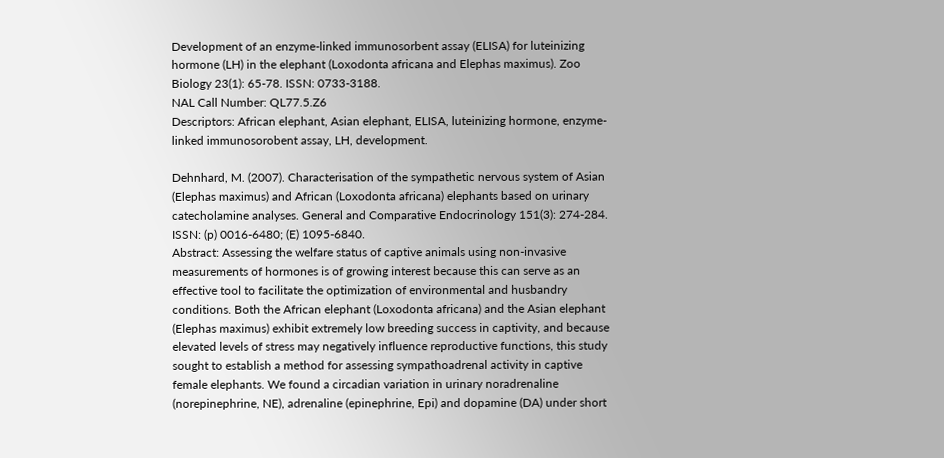Development of an enzyme-linked immunosorbent assay (ELISA) for luteinizing hormone (LH) in the elephant (Loxodonta africana and Elephas maximus). Zoo Biology 23(1): 65-78. ISSN: 0733-3188.
NAL Call Number: QL77.5.Z6
Descriptors: African elephant, Asian elephant, ELISA, luteinizing hormone, enzyme-linked immunosorobent assay, LH, development.

Dehnhard, M. (2007). Characterisation of the sympathetic nervous system of Asian (Elephas maximus) and African (Loxodonta africana) elephants based on urinary catecholamine analyses. General and Comparative Endocrinology 151(3): 274-284. ISSN: (p) 0016-6480; (E) 1095-6840.
Abstract: Assessing the welfare status of captive animals using non-invasive measurements of hormones is of growing interest because this can serve as an effective tool to facilitate the optimization of environmental and husbandry conditions. Both the African elephant (Loxodonta africana) and the Asian elephant (Elephas maximus) exhibit extremely low breeding success in captivity, and because elevated levels of stress may negatively influence reproductive functions, this study sought to establish a method for assessing sympathoadrenal activity in captive female elephants. We found a circadian variation in urinary noradrenaline (norepinephrine, NE), adrenaline (epinephrine, Epi) and dopamine (DA) under short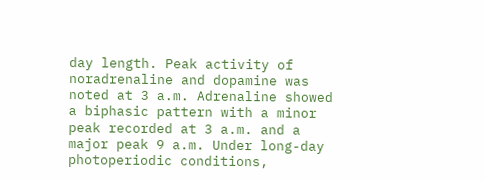day length. Peak activity of noradrenaline and dopamine was noted at 3 a.m. Adrenaline showed a biphasic pattern with a minor peak recorded at 3 a.m. and a major peak 9 a.m. Under long-day photoperiodic conditions,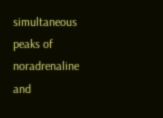simultaneous peaks of noradrenaline and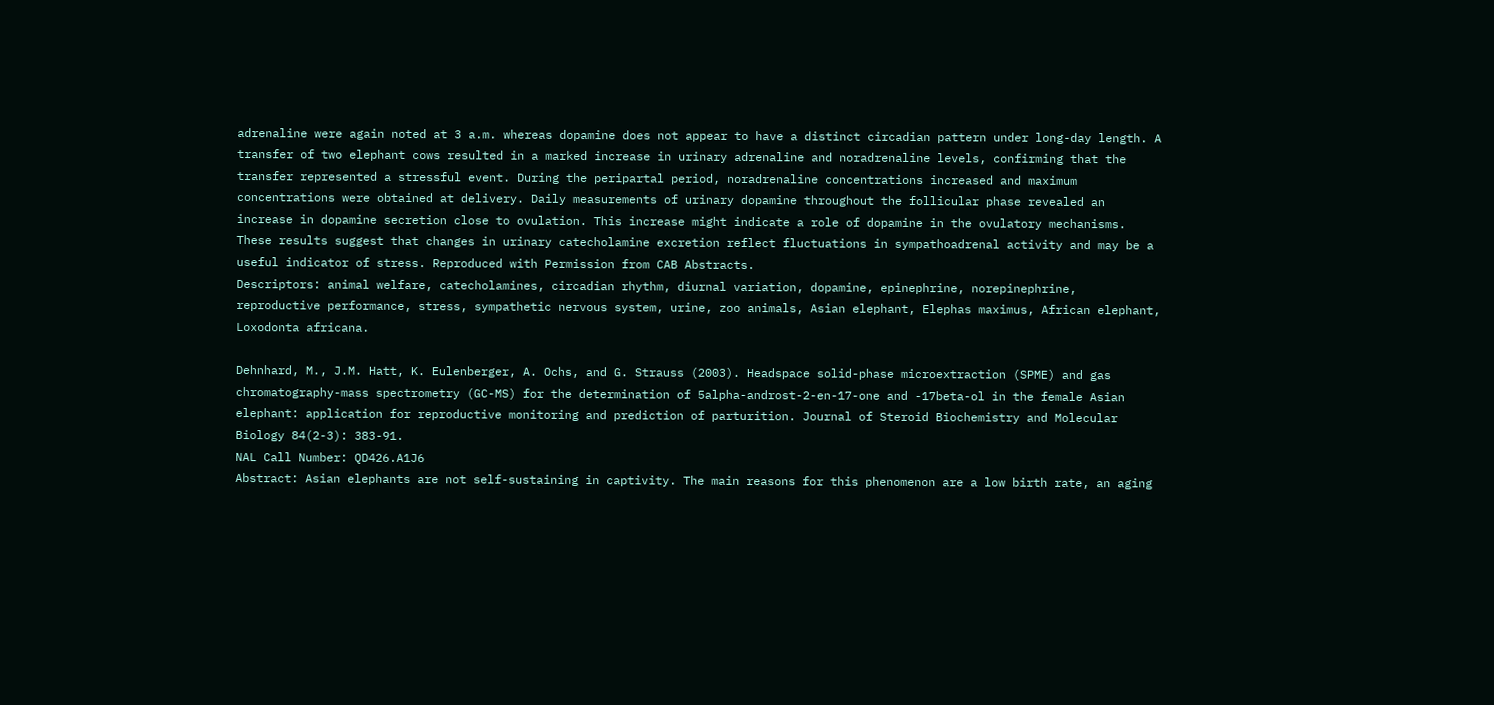adrenaline were again noted at 3 a.m. whereas dopamine does not appear to have a distinct circadian pattern under long-day length. A transfer of two elephant cows resulted in a marked increase in urinary adrenaline and noradrenaline levels, confirming that the transfer represented a stressful event. During the peripartal period, noradrenaline concentrations increased and maximum concentrations were obtained at delivery. Daily measurements of urinary dopamine throughout the follicular phase revealed an increase in dopamine secretion close to ovulation. This increase might indicate a role of dopamine in the ovulatory mechanisms. These results suggest that changes in urinary catecholamine excretion reflect fluctuations in sympathoadrenal activity and may be a useful indicator of stress. Reproduced with Permission from CAB Abstracts.
Descriptors: animal welfare, catecholamines, circadian rhythm, diurnal variation, dopamine, epinephrine, norepinephrine, reproductive performance, stress, sympathetic nervous system, urine, zoo animals, Asian elephant, Elephas maximus, African elephant, Loxodonta africana.

Dehnhard, M., J.M. Hatt, K. Eulenberger, A. Ochs, and G. Strauss (2003). Headspace solid-phase microextraction (SPME) and gas chromatography-mass spectrometry (GC-MS) for the determination of 5alpha-androst-2-en-17-one and -17beta-ol in the female Asian elephant: application for reproductive monitoring and prediction of parturition. Journal of Steroid Biochemistry and Molecular Biology 84(2-3): 383-91.
NAL Call Number: QD426.A1J6
Abstract: Asian elephants are not self-sustaining in captivity. The main reasons for this phenomenon are a low birth rate, an aging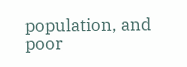population, and poor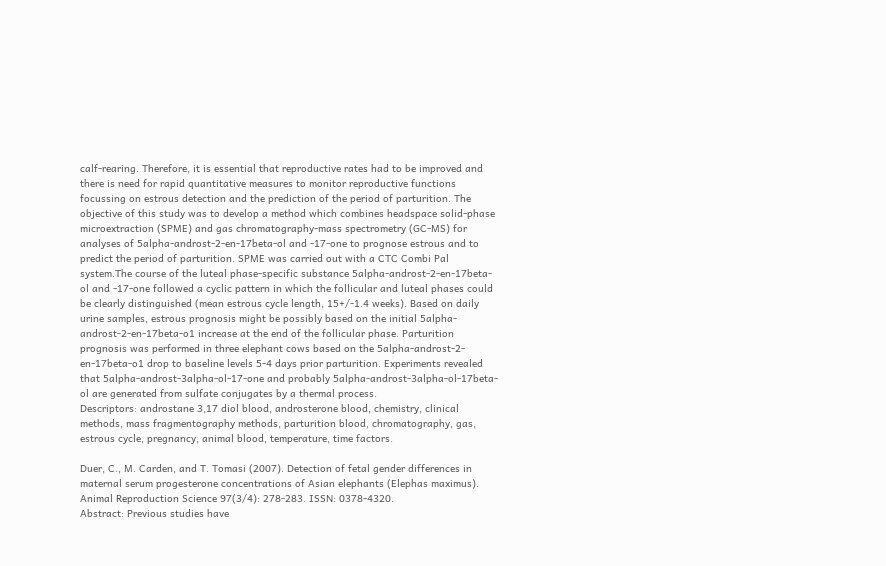calf-rearing. Therefore, it is essential that reproductive rates had to be improved and there is need for rapid quantitative measures to monitor reproductive functions focussing on estrous detection and the prediction of the period of parturition. The objective of this study was to develop a method which combines headspace solid-phase microextraction (SPME) and gas chromatography-mass spectrometry (GC-MS) for analyses of 5alpha-androst-2-en-17beta-ol and -17-one to prognose estrous and to predict the period of parturition. SPME was carried out with a CTC Combi Pal system.The course of the luteal phase-specific substance 5alpha-androst-2-en-17beta-ol and -17-one followed a cyclic pattern in which the follicular and luteal phases could be clearly distinguished (mean estrous cycle length, 15+/-1.4 weeks). Based on daily urine samples, estrous prognosis might be possibly based on the initial 5alpha-androst-2-en-17beta-o1 increase at the end of the follicular phase. Parturition prognosis was performed in three elephant cows based on the 5alpha-androst-2-en-17beta-o1 drop to baseline levels 5-4 days prior parturition. Experiments revealed that 5alpha-androst-3alpha-ol-17-one and probably 5alpha-androst-3alpha-ol-17beta-ol are generated from sulfate conjugates by a thermal process.
Descriptors: androstane 3,17 diol blood, androsterone blood, chemistry, clinical methods, mass fragmentography methods, parturition blood, chromatography, gas, estrous cycle, pregnancy, animal blood, temperature, time factors.

Duer, C., M. Carden, and T. Tomasi (2007). Detection of fetal gender differences in maternal serum progesterone concentrations of Asian elephants (Elephas maximus). Animal Reproduction Science 97(3/4): 278-283. ISSN: 0378-4320.
Abstract: Previous studies have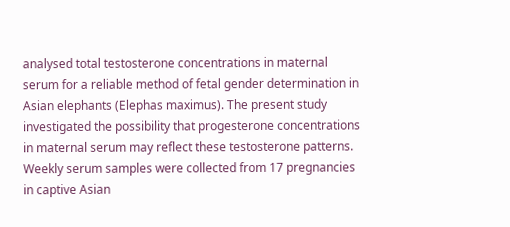analysed total testosterone concentrations in maternal serum for a reliable method of fetal gender determination in Asian elephants (Elephas maximus). The present study investigated the possibility that progesterone concentrations in maternal serum may reflect these testosterone patterns. Weekly serum samples were collected from 17 pregnancies in captive Asian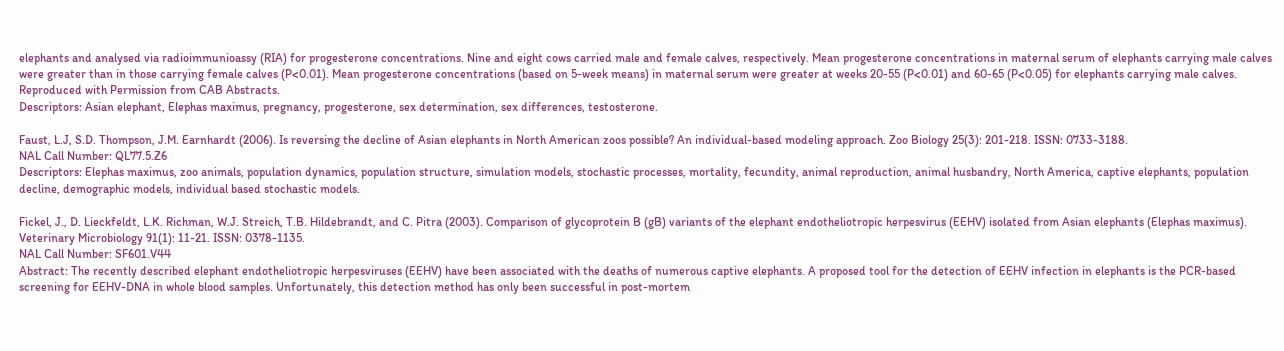elephants and analysed via radioimmunioassy (RIA) for progesterone concentrations. Nine and eight cows carried male and female calves, respectively. Mean progesterone concentrations in maternal serum of elephants carrying male calves were greater than in those carrying female calves (P<0.01). Mean progesterone concentrations (based on 5-week means) in maternal serum were greater at weeks 20-55 (P<0.01) and 60-65 (P<0.05) for elephants carrying male calves. Reproduced with Permission from CAB Abstracts.
Descriptors: Asian elephant, Elephas maximus, pregnancy, progesterone, sex determination, sex differences, testosterone.

Faust, L.J, S.D. Thompson, J.M. Earnhardt (2006). Is reversing the decline of Asian elephants in North American zoos possible? An individual-based modeling approach. Zoo Biology 25(3): 201-218. ISSN: 0733-3188.
NAL Call Number: QL77.5.Z6
Descriptors: Elephas maximus, zoo animals, population dynamics, population structure, simulation models, stochastic processes, mortality, fecundity, animal reproduction, animal husbandry, North America, captive elephants, population decline, demographic models, individual based stochastic models.

Fickel, J., D. Lieckfeldt, L.K. Richman, W.J. Streich, T.B. Hildebrandt, and C. Pitra (2003). Comparison of glycoprotein B (gB) variants of the elephant endotheliotropic herpesvirus (EEHV) isolated from Asian elephants (Elephas maximus). Veterinary Microbiology 91(1): 11-21. ISSN: 0378-1135.
NAL Call Number: SF601.V44
Abstract: The recently described elephant endotheliotropic herpesviruses (EEHV) have been associated with the deaths of numerous captive elephants. A proposed tool for the detection of EEHV infection in elephants is the PCR-based screening for EEHV-DNA in whole blood samples. Unfortunately, this detection method has only been successful in post-mortem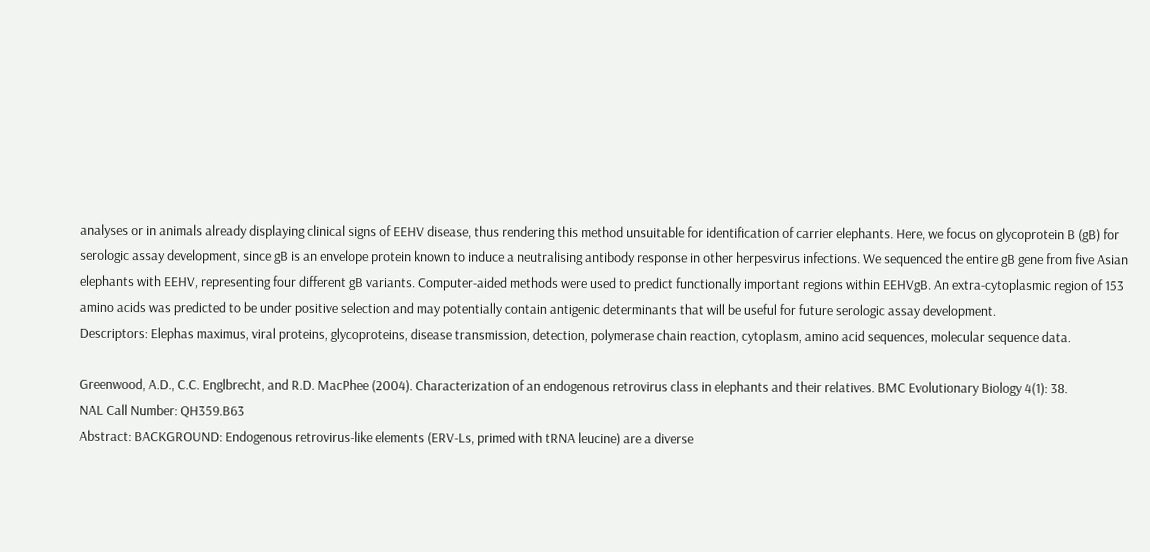analyses or in animals already displaying clinical signs of EEHV disease, thus rendering this method unsuitable for identification of carrier elephants. Here, we focus on glycoprotein B (gB) for serologic assay development, since gB is an envelope protein known to induce a neutralising antibody response in other herpesvirus infections. We sequenced the entire gB gene from five Asian elephants with EEHV, representing four different gB variants. Computer-aided methods were used to predict functionally important regions within EEHVgB. An extra-cytoplasmic region of 153 amino acids was predicted to be under positive selection and may potentially contain antigenic determinants that will be useful for future serologic assay development.
Descriptors: Elephas maximus, viral proteins, glycoproteins, disease transmission, detection, polymerase chain reaction, cytoplasm, amino acid sequences, molecular sequence data.

Greenwood, A.D., C.C. Englbrecht, and R.D. MacPhee (2004). Characterization of an endogenous retrovirus class in elephants and their relatives. BMC Evolutionary Biology 4(1): 38.
NAL Call Number: QH359.B63
Abstract: BACKGROUND: Endogenous retrovirus-like elements (ERV-Ls, primed with tRNA leucine) are a diverse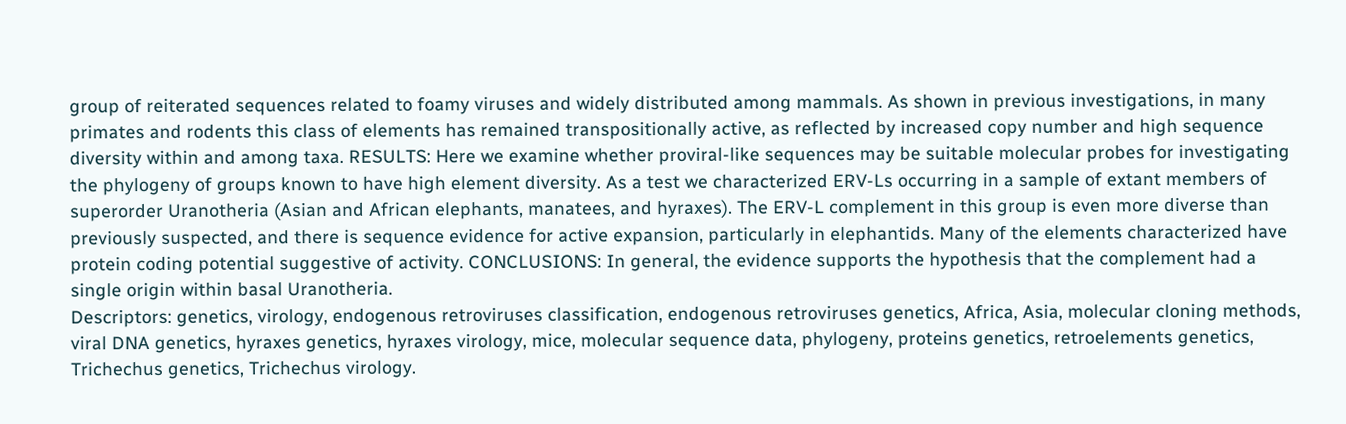group of reiterated sequences related to foamy viruses and widely distributed among mammals. As shown in previous investigations, in many primates and rodents this class of elements has remained transpositionally active, as reflected by increased copy number and high sequence diversity within and among taxa. RESULTS: Here we examine whether proviral-like sequences may be suitable molecular probes for investigating the phylogeny of groups known to have high element diversity. As a test we characterized ERV-Ls occurring in a sample of extant members of superorder Uranotheria (Asian and African elephants, manatees, and hyraxes). The ERV-L complement in this group is even more diverse than previously suspected, and there is sequence evidence for active expansion, particularly in elephantids. Many of the elements characterized have protein coding potential suggestive of activity. CONCLUSIONS: In general, the evidence supports the hypothesis that the complement had a single origin within basal Uranotheria.
Descriptors: genetics, virology, endogenous retroviruses classification, endogenous retroviruses genetics, Africa, Asia, molecular cloning methods, viral DNA genetics, hyraxes genetics, hyraxes virology, mice, molecular sequence data, phylogeny, proteins genetics, retroelements genetics, Trichechus genetics, Trichechus virology.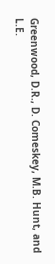Greenwood, D.R., D. Comeskey, M.B. Hunt, and L.E.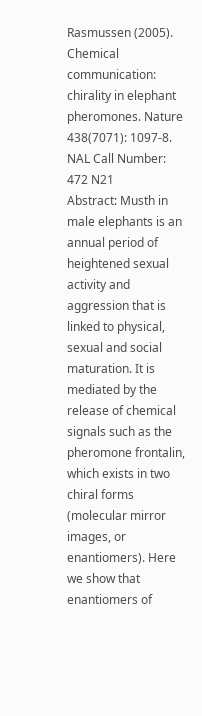Rasmussen (2005). Chemical communication: chirality in elephant pheromones. Nature 438(7071): 1097-8.
NAL Call Number: 472 N21
Abstract: Musth in male elephants is an annual period of heightened sexual activity and aggression that is linked to physical, sexual and social maturation. It is mediated by the release of chemical signals such as the pheromone frontalin, which exists in two chiral forms (molecular mirror images, or enantiomers). Here we show that enantiomers of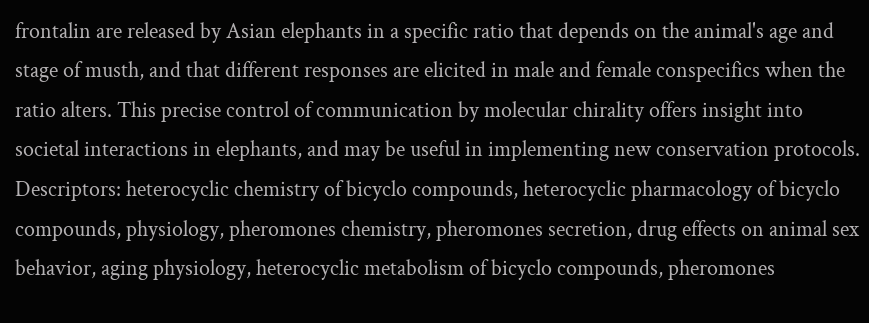frontalin are released by Asian elephants in a specific ratio that depends on the animal's age and stage of musth, and that different responses are elicited in male and female conspecifics when the ratio alters. This precise control of communication by molecular chirality offers insight into societal interactions in elephants, and may be useful in implementing new conservation protocols.
Descriptors: heterocyclic chemistry of bicyclo compounds, heterocyclic pharmacology of bicyclo compounds, physiology, pheromones chemistry, pheromones secretion, drug effects on animal sex behavior, aging physiology, heterocyclic metabolism of bicyclo compounds, pheromones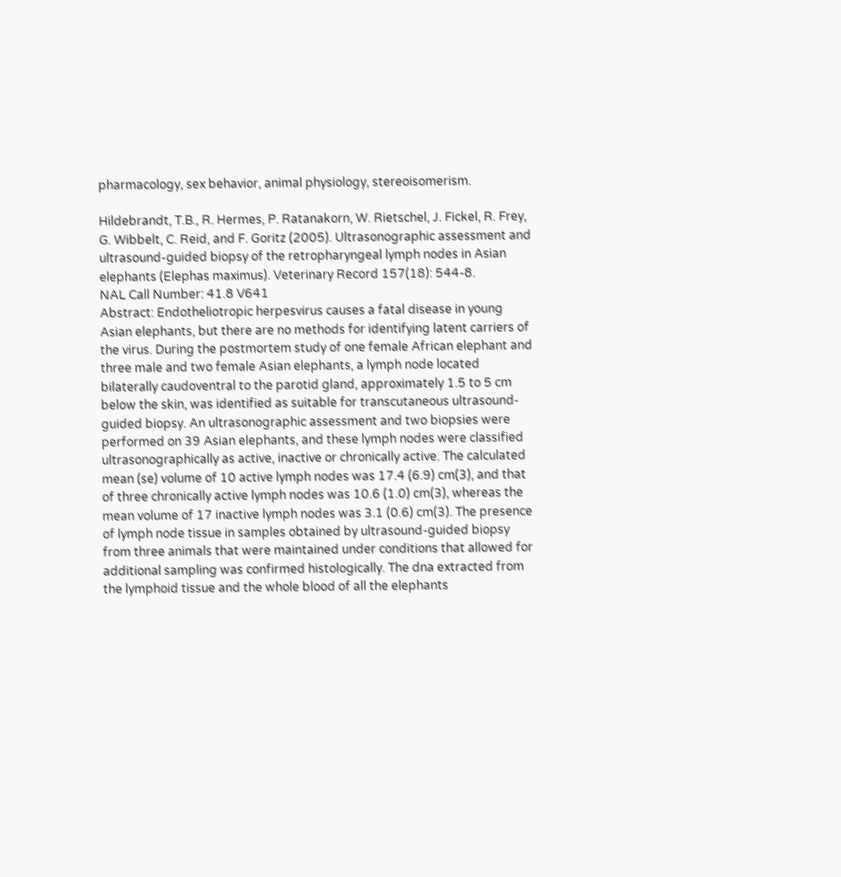pharmacology, sex behavior, animal physiology, stereoisomerism.

Hildebrandt, T.B., R. Hermes, P. Ratanakorn, W. Rietschel, J. Fickel, R. Frey, G. Wibbelt, C. Reid, and F. Goritz (2005). Ultrasonographic assessment and ultrasound-guided biopsy of the retropharyngeal lymph nodes in Asian elephants (Elephas maximus). Veterinary Record 157(18): 544-8.
NAL Call Number: 41.8 V641
Abstract: Endotheliotropic herpesvirus causes a fatal disease in young Asian elephants, but there are no methods for identifying latent carriers of the virus. During the postmortem study of one female African elephant and three male and two female Asian elephants, a lymph node located bilaterally caudoventral to the parotid gland, approximately 1.5 to 5 cm below the skin, was identified as suitable for transcutaneous ultrasound-guided biopsy. An ultrasonographic assessment and two biopsies were performed on 39 Asian elephants, and these lymph nodes were classified ultrasonographically as active, inactive or chronically active. The calculated mean (se) volume of 10 active lymph nodes was 17.4 (6.9) cm(3), and that of three chronically active lymph nodes was 10.6 (1.0) cm(3), whereas the mean volume of 17 inactive lymph nodes was 3.1 (0.6) cm(3). The presence of lymph node tissue in samples obtained by ultrasound-guided biopsy from three animals that were maintained under conditions that allowed for additional sampling was confirmed histologically. The dna extracted from the lymphoid tissue and the whole blood of all the elephants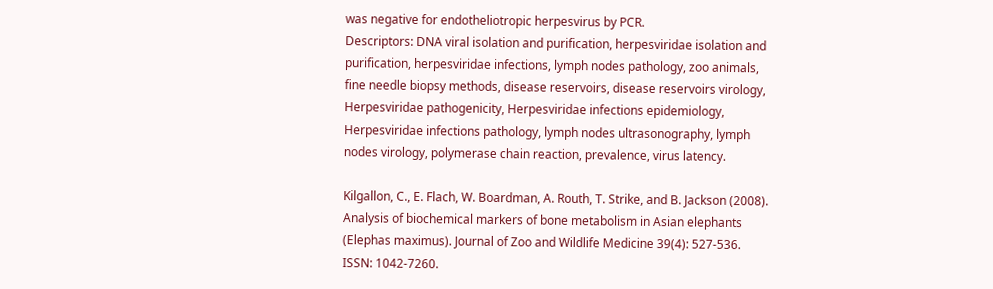was negative for endotheliotropic herpesvirus by PCR.
Descriptors: DNA viral isolation and purification, herpesviridae isolation and purification, herpesviridae infections, lymph nodes pathology, zoo animals, fine needle biopsy methods, disease reservoirs, disease reservoirs virology, Herpesviridae pathogenicity, Herpesviridae infections epidemiology, Herpesviridae infections pathology, lymph nodes ultrasonography, lymph nodes virology, polymerase chain reaction, prevalence, virus latency.

Kilgallon, C., E. Flach, W. Boardman, A. Routh, T. Strike, and B. Jackson (2008). Analysis of biochemical markers of bone metabolism in Asian elephants (Elephas maximus). Journal of Zoo and Wildlife Medicine 39(4): 527-536. ISSN: 1042-7260.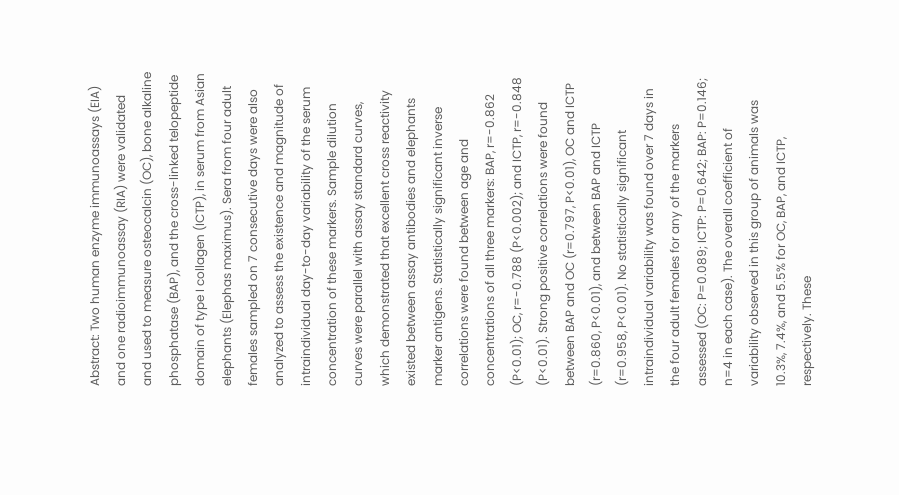Abstract: Two human enzyme immunoassays (EIA) and one radioimmunoassay (RIA) were validated and used to measure osteocalcin (OC), bone alkaline phosphatase (BAP), and the cross-linked telopeptide domain of type I collagen (ICTP), in serum from Asian elephants (Elephas maximus). Sera from four adult females sampled on 7 consecutive days were also analyzed to assess the existence and magnitude of intraindividual day-to-day variability of the serum concentration of these markers. Sample dilution curves were parallel with assay standard curves, which demonstrated that excellent cross reactivity existed between assay antibodies and elephants marker antigens. Statistically significant inverse correlations were found between age and concentrations of all three markers: BAP, r=-0.862 (P<0.01); OC, r=-0.788 (P<0.002); and ICTP, r=-0.848 (P<0.01). Strong positive correlations were found between BAP and OC (r=0.797, P<0.01), OC and ICTP (r=0.860, P<0.01), and between BAP and ICTP (r=0.958, P<0.01). No statistically significant intraindividual variability was found over 7 days in the four adult females for any of the markers assessed (OC: P=0.089; ICTP: P=0.642; BAP: P=0.146; n=4 in each case). The overall coefficient of variability observed in this group of animals was 10.3%, 7.4%, and 5.5% for OC, BAP, and ICTP, respectively. These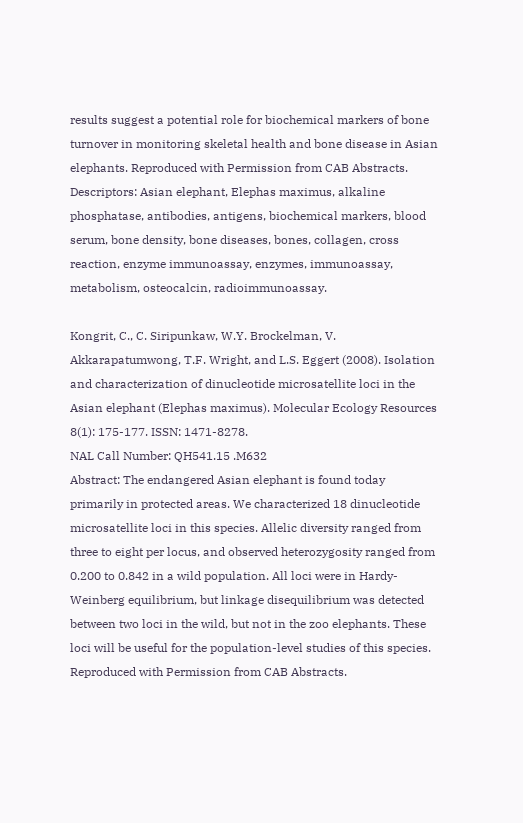results suggest a potential role for biochemical markers of bone turnover in monitoring skeletal health and bone disease in Asian elephants. Reproduced with Permission from CAB Abstracts.
Descriptors: Asian elephant, Elephas maximus, alkaline phosphatase, antibodies, antigens, biochemical markers, blood serum, bone density, bone diseases, bones, collagen, cross reaction, enzyme immunoassay, enzymes, immunoassay, metabolism, osteocalcin, radioimmunoassay.

Kongrit, C., C. Siripunkaw, W.Y. Brockelman, V. Akkarapatumwong, T.F. Wright, and L.S. Eggert (2008). Isolation and characterization of dinucleotide microsatellite loci in the Asian elephant (Elephas maximus). Molecular Ecology Resources 8(1): 175-177. ISSN: 1471-8278.
NAL Call Number: QH541.15 .M632
Abstract: The endangered Asian elephant is found today primarily in protected areas. We characterized 18 dinucleotide microsatellite loci in this species. Allelic diversity ranged from three to eight per locus, and observed heterozygosity ranged from 0.200 to 0.842 in a wild population. All loci were in Hardy-Weinberg equilibrium, but linkage disequilibrium was detected between two loci in the wild, but not in the zoo elephants. These loci will be useful for the population-level studies of this species. Reproduced with Permission from CAB Abstracts.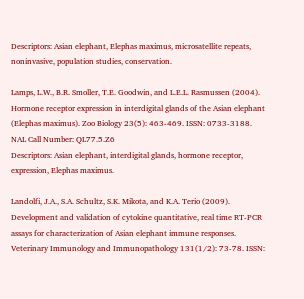Descriptors: Asian elephant, Elephas maximus, microsatellite repeats, noninvasive, population studies, conservation.

Lamps, L.W., B.R. Smoller, T.E. Goodwin, and L.E.L. Rasmussen (2004). Hormone receptor expression in interdigital glands of the Asian elephant (Elephas maximus). Zoo Biology 23(5): 463-469. ISSN: 0733-3188.
NAL Call Number: QL77.5.Z6
Descriptors: Asian elephant, interdigital glands, hormone receptor, expression, Elephas maximus.

Landolfi, J.A., S.A. Schultz, S.K. Mikota, and K.A. Terio (2009). Development and validation of cytokine quantitative, real time RT-PCR assays for characterization of Asian elephant immune responses. Veterinary Immunology and Immunopathology 131(1/2): 73-78. ISSN: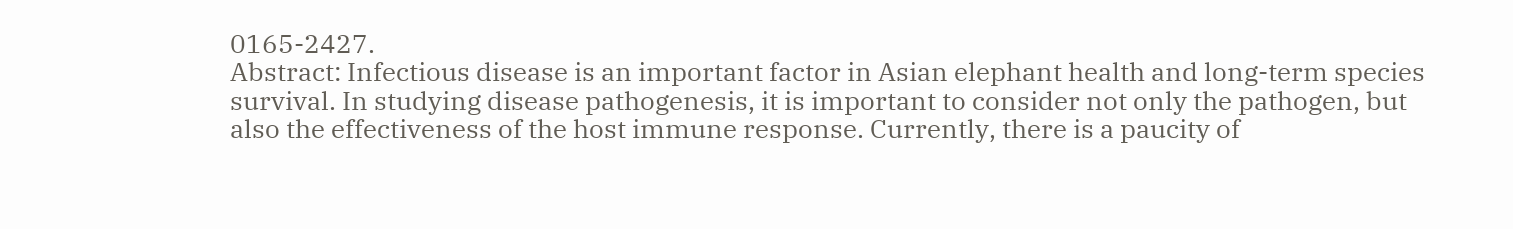0165-2427.
Abstract: Infectious disease is an important factor in Asian elephant health and long-term species survival. In studying disease pathogenesis, it is important to consider not only the pathogen, but also the effectiveness of the host immune response. Currently, there is a paucity of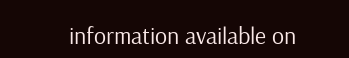information available on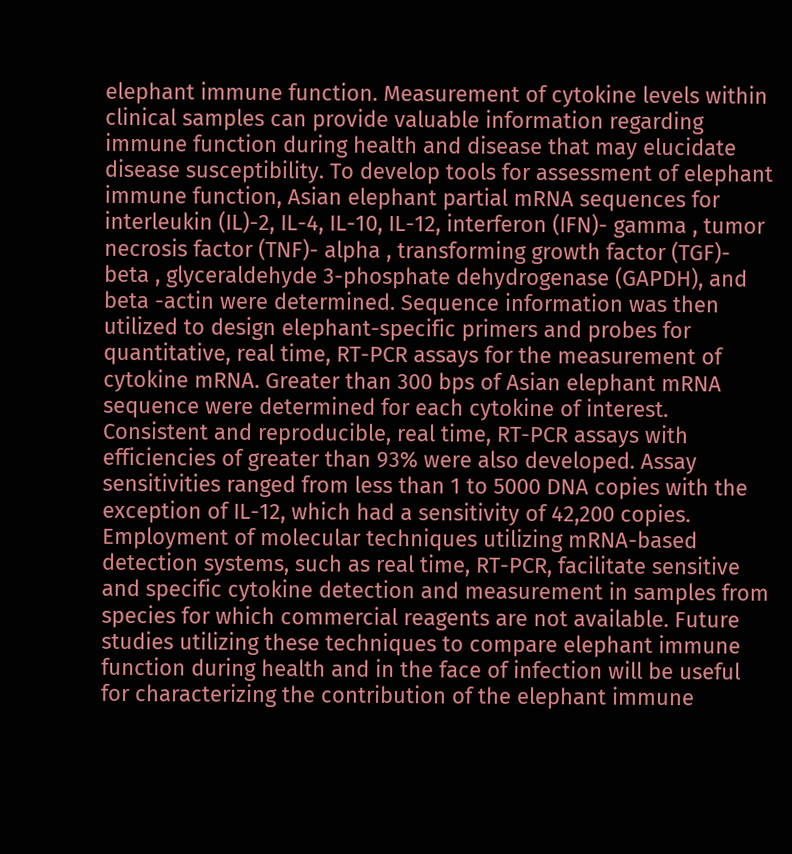elephant immune function. Measurement of cytokine levels within clinical samples can provide valuable information regarding immune function during health and disease that may elucidate disease susceptibility. To develop tools for assessment of elephant immune function, Asian elephant partial mRNA sequences for interleukin (IL)-2, IL-4, IL-10, IL-12, interferon (IFN)- gamma , tumor necrosis factor (TNF)- alpha , transforming growth factor (TGF)- beta , glyceraldehyde 3-phosphate dehydrogenase (GAPDH), and beta -actin were determined. Sequence information was then utilized to design elephant-specific primers and probes for quantitative, real time, RT-PCR assays for the measurement of cytokine mRNA. Greater than 300 bps of Asian elephant mRNA sequence were determined for each cytokine of interest. Consistent and reproducible, real time, RT-PCR assays with efficiencies of greater than 93% were also developed. Assay sensitivities ranged from less than 1 to 5000 DNA copies with the exception of IL-12, which had a sensitivity of 42,200 copies. Employment of molecular techniques utilizing mRNA-based detection systems, such as real time, RT-PCR, facilitate sensitive and specific cytokine detection and measurement in samples from species for which commercial reagents are not available. Future studies utilizing these techniques to compare elephant immune function during health and in the face of infection will be useful for characterizing the contribution of the elephant immune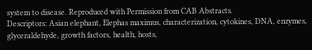system to disease. Reproduced with Permission from CAB Abstracts.
Descriptors: Asian elephant, Elephas maximus, characterization, cytokines, DNA, enzymes, glyceraldehyde, growth factors, health, hosts,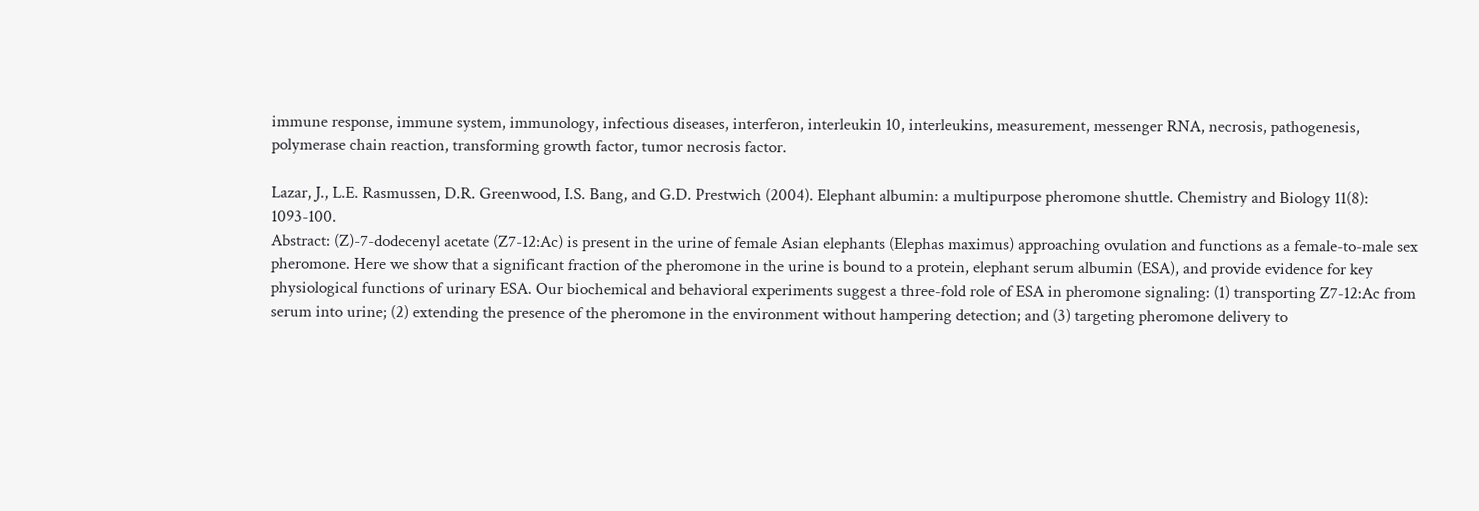immune response, immune system, immunology, infectious diseases, interferon, interleukin 10, interleukins, measurement, messenger RNA, necrosis, pathogenesis, polymerase chain reaction, transforming growth factor, tumor necrosis factor.

Lazar, J., L.E. Rasmussen, D.R. Greenwood, I.S. Bang, and G.D. Prestwich (2004). Elephant albumin: a multipurpose pheromone shuttle. Chemistry and Biology 11(8): 1093-100.
Abstract: (Z)-7-dodecenyl acetate (Z7-12:Ac) is present in the urine of female Asian elephants (Elephas maximus) approaching ovulation and functions as a female-to-male sex pheromone. Here we show that a significant fraction of the pheromone in the urine is bound to a protein, elephant serum albumin (ESA), and provide evidence for key physiological functions of urinary ESA. Our biochemical and behavioral experiments suggest a three-fold role of ESA in pheromone signaling: (1) transporting Z7-12:Ac from serum into urine; (2) extending the presence of the pheromone in the environment without hampering detection; and (3) targeting pheromone delivery to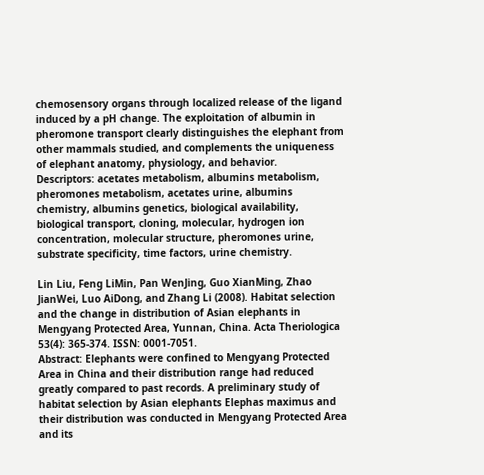chemosensory organs through localized release of the ligand induced by a pH change. The exploitation of albumin in pheromone transport clearly distinguishes the elephant from other mammals studied, and complements the uniqueness of elephant anatomy, physiology, and behavior.
Descriptors: acetates metabolism, albumins metabolism, pheromones metabolism, acetates urine, albumins chemistry, albumins genetics, biological availability, biological transport, cloning, molecular, hydrogen ion concentration, molecular structure, pheromones urine, substrate specificity, time factors, urine chemistry.

Lin Liu, Feng LiMin, Pan WenJing, Guo XianMing, Zhao JianWei, Luo AiDong, and Zhang Li (2008). Habitat selection and the change in distribution of Asian elephants in Mengyang Protected Area, Yunnan, China. Acta Theriologica 53(4): 365-374. ISSN: 0001-7051.
Abstract: Elephants were confined to Mengyang Protected Area in China and their distribution range had reduced greatly compared to past records. A preliminary study of habitat selection by Asian elephants Elephas maximus and their distribution was conducted in Mengyang Protected Area and its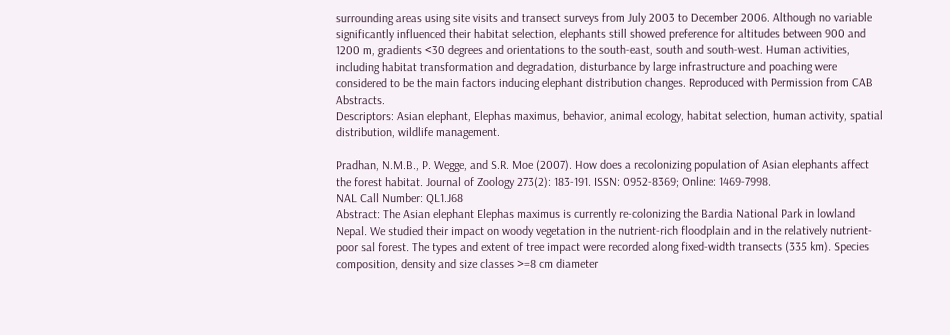surrounding areas using site visits and transect surveys from July 2003 to December 2006. Although no variable significantly influenced their habitat selection, elephants still showed preference for altitudes between 900 and 1200 m, gradients <30 degrees and orientations to the south-east, south and south-west. Human activities, including habitat transformation and degradation, disturbance by large infrastructure and poaching were considered to be the main factors inducing elephant distribution changes. Reproduced with Permission from CAB Abstracts.
Descriptors: Asian elephant, Elephas maximus, behavior, animal ecology, habitat selection, human activity, spatial distribution, wildlife management.

Pradhan, N.M.B., P. Wegge, and S.R. Moe (2007). How does a recolonizing population of Asian elephants affect the forest habitat. Journal of Zoology 273(2): 183-191. ISSN: 0952-8369; Online: 1469-7998.
NAL Call Number: QL1.J68
Abstract: The Asian elephant Elephas maximus is currently re-colonizing the Bardia National Park in lowland Nepal. We studied their impact on woody vegetation in the nutrient-rich floodplain and in the relatively nutrient-poor sal forest. The types and extent of tree impact were recorded along fixed-width transects (335 km). Species composition, density and size classes >=8 cm diameter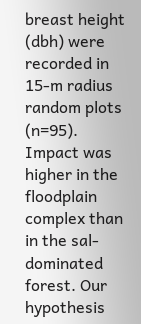breast height (dbh) were recorded in 15-m radius random plots (n=95). Impact was higher in the floodplain complex than in the sal-dominated forest. Our hypothesis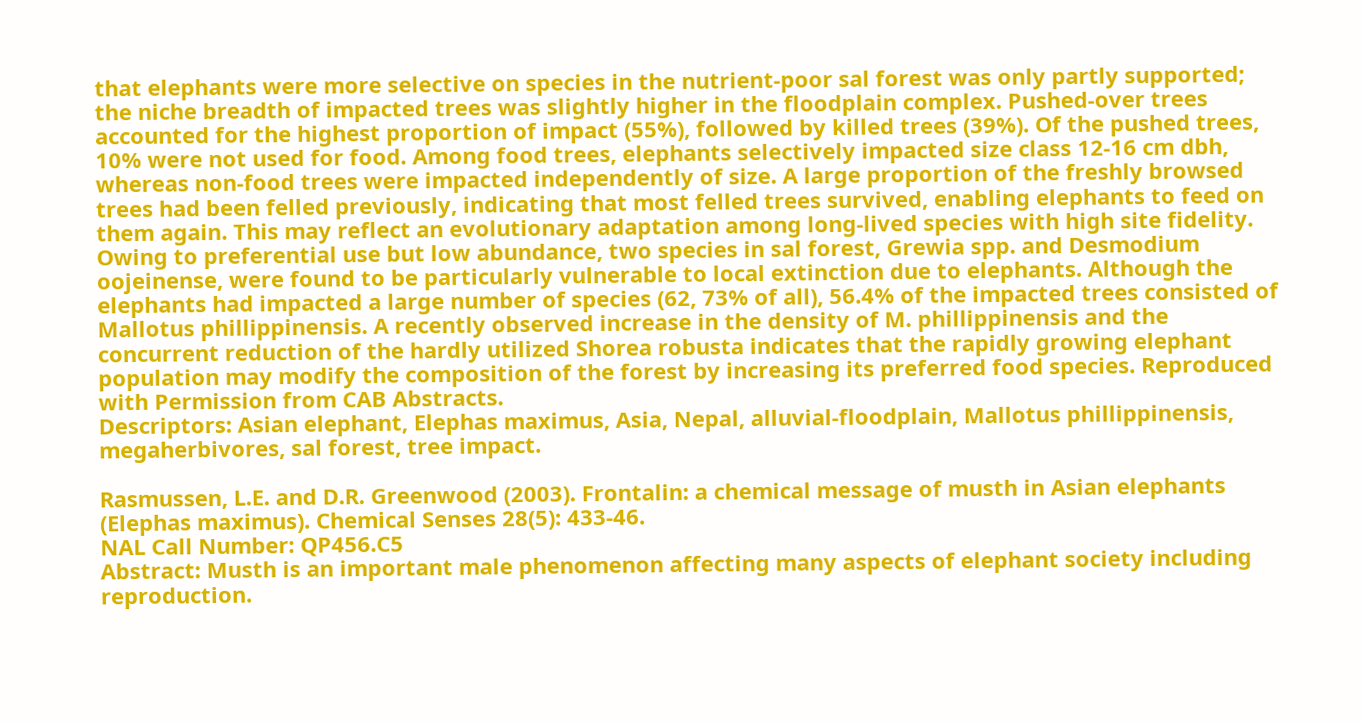that elephants were more selective on species in the nutrient-poor sal forest was only partly supported; the niche breadth of impacted trees was slightly higher in the floodplain complex. Pushed-over trees accounted for the highest proportion of impact (55%), followed by killed trees (39%). Of the pushed trees, 10% were not used for food. Among food trees, elephants selectively impacted size class 12-16 cm dbh, whereas non-food trees were impacted independently of size. A large proportion of the freshly browsed trees had been felled previously, indicating that most felled trees survived, enabling elephants to feed on them again. This may reflect an evolutionary adaptation among long-lived species with high site fidelity. Owing to preferential use but low abundance, two species in sal forest, Grewia spp. and Desmodium oojeinense, were found to be particularly vulnerable to local extinction due to elephants. Although the elephants had impacted a large number of species (62, 73% of all), 56.4% of the impacted trees consisted of Mallotus phillippinensis. A recently observed increase in the density of M. phillippinensis and the concurrent reduction of the hardly utilized Shorea robusta indicates that the rapidly growing elephant population may modify the composition of the forest by increasing its preferred food species. Reproduced with Permission from CAB Abstracts.
Descriptors: Asian elephant, Elephas maximus, Asia, Nepal, alluvial-floodplain, Mallotus phillippinensis, megaherbivores, sal forest, tree impact.

Rasmussen, L.E. and D.R. Greenwood (2003). Frontalin: a chemical message of musth in Asian elephants (Elephas maximus). Chemical Senses 28(5): 433-46.
NAL Call Number: QP456.C5
Abstract: Musth is an important male phenomenon affecting many aspects of elephant society including reproduction.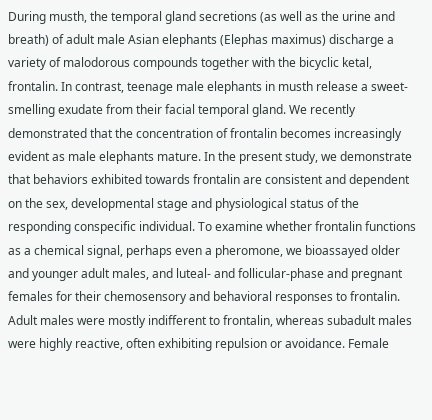During musth, the temporal gland secretions (as well as the urine and breath) of adult male Asian elephants (Elephas maximus) discharge a variety of malodorous compounds together with the bicyclic ketal, frontalin. In contrast, teenage male elephants in musth release a sweet-smelling exudate from their facial temporal gland. We recently demonstrated that the concentration of frontalin becomes increasingly evident as male elephants mature. In the present study, we demonstrate that behaviors exhibited towards frontalin are consistent and dependent on the sex, developmental stage and physiological status of the responding conspecific individual. To examine whether frontalin functions as a chemical signal, perhaps even a pheromone, we bioassayed older and younger adult males, and luteal- and follicular-phase and pregnant females for their chemosensory and behavioral responses to frontalin. Adult males were mostly indifferent to frontalin, whereas subadult males were highly reactive, often exhibiting repulsion or avoidance. Female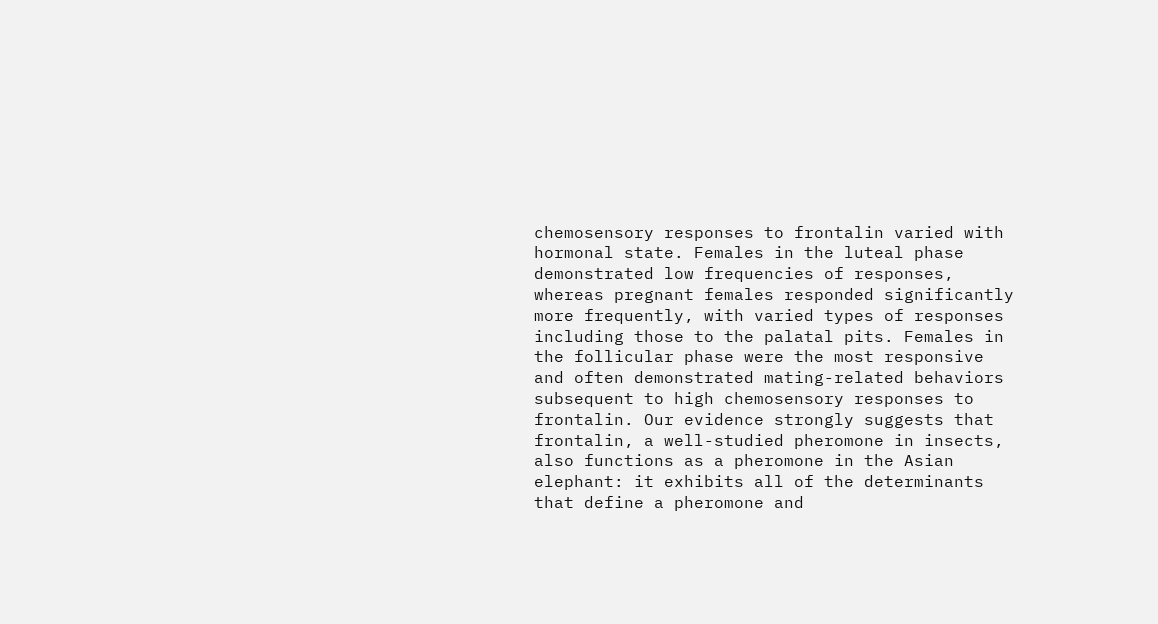chemosensory responses to frontalin varied with hormonal state. Females in the luteal phase demonstrated low frequencies of responses, whereas pregnant females responded significantly more frequently, with varied types of responses including those to the palatal pits. Females in the follicular phase were the most responsive and often demonstrated mating-related behaviors subsequent to high chemosensory responses to frontalin. Our evidence strongly suggests that frontalin, a well-studied pheromone in insects, also functions as a pheromone in the Asian elephant: it exhibits all of the determinants that define a pheromone and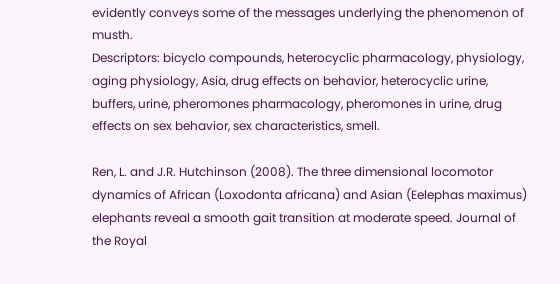evidently conveys some of the messages underlying the phenomenon of musth.
Descriptors: bicyclo compounds, heterocyclic pharmacology, physiology, aging physiology, Asia, drug effects on behavior, heterocyclic urine, buffers, urine, pheromones pharmacology, pheromones in urine, drug effects on sex behavior, sex characteristics, smell.

Ren, L. and J.R. Hutchinson (2008). The three dimensional locomotor dynamics of African (Loxodonta africana) and Asian (Eelephas maximus) elephants reveal a smooth gait transition at moderate speed. Journal of the Royal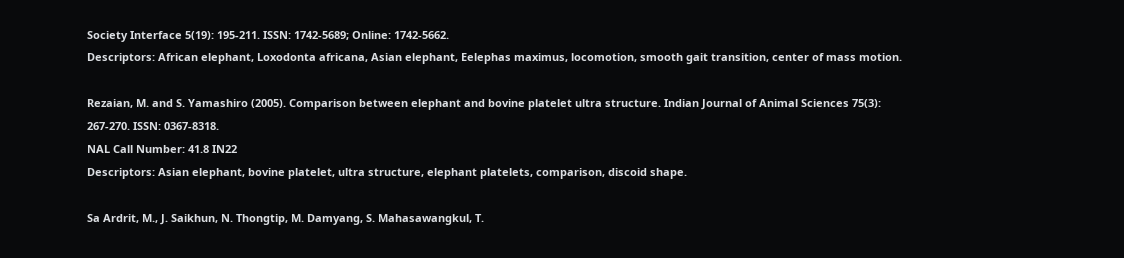Society Interface 5(19): 195-211. ISSN: 1742-5689; Online: 1742-5662.
Descriptors: African elephant, Loxodonta africana, Asian elephant, Eelephas maximus, locomotion, smooth gait transition, center of mass motion.

Rezaian, M. and S. Yamashiro (2005). Comparison between elephant and bovine platelet ultra structure. Indian Journal of Animal Sciences 75(3): 267-270. ISSN: 0367-8318.
NAL Call Number: 41.8 IN22
Descriptors: Asian elephant, bovine platelet, ultra structure, elephant platelets, comparison, discoid shape.

Sa Ardrit, M., J. Saikhun, N. Thongtip, M. Damyang, S. Mahasawangkul, T.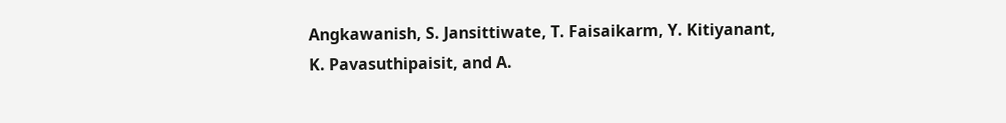Angkawanish, S. Jansittiwate, T. Faisaikarm, Y. Kitiyanant, K. Pavasuthipaisit, and A.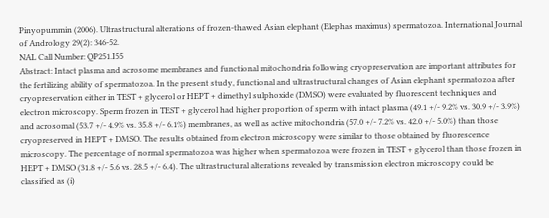Pinyopummin (2006). Ultrastructural alterations of frozen-thawed Asian elephant (Elephas maximus) spermatozoa. International Journal of Andrology 29(2): 346-52.
NAL Call Number: QP251.I55
Abstract: Intact plasma and acrosome membranes and functional mitochondria following cryopreservation are important attributes for the fertilizing ability of spermatozoa. In the present study, functional and ultrastructural changes of Asian elephant spermatozoa after cryopreservation either in TEST + glycerol or HEPT + dimethyl sulphoxide (DMSO) were evaluated by fluorescent techniques and electron microscopy. Sperm frozen in TEST + glycerol had higher proportion of sperm with intact plasma (49.1 +/- 9.2% vs. 30.9 +/- 3.9%) and acrosomal (53.7 +/- 4.9% vs. 35.8 +/- 6.1%) membranes, as well as active mitochondria (57.0 +/- 7.2% vs. 42.0 +/- 5.0%) than those cryopreserved in HEPT + DMSO. The results obtained from electron microscopy were similar to those obtained by fluorescence microscopy. The percentage of normal spermatozoa was higher when spermatozoa were frozen in TEST + glycerol than those frozen in HEPT + DMSO (31.8 +/- 5.6 vs. 28.5 +/- 6.4). The ultrastructural alterations revealed by transmission electron microscopy could be classified as (i)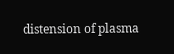distension of plasma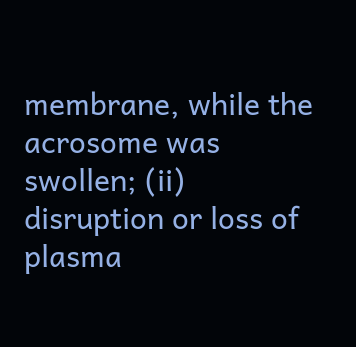membrane, while the acrosome was swollen; (ii) disruption or loss of plasma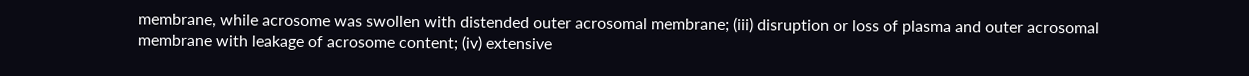membrane, while acrosome was swollen with distended outer acrosomal membrane; (iii) disruption or loss of plasma and outer acrosomal membrane with leakage of acrosome content; (iv) extensive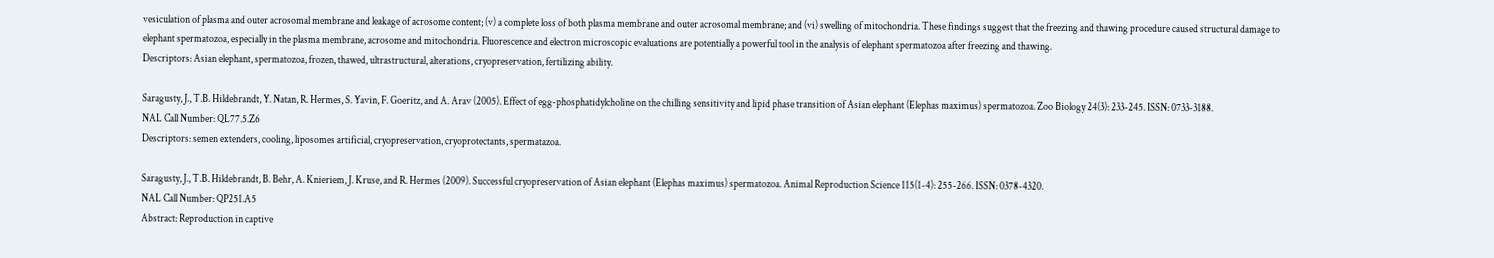vesiculation of plasma and outer acrosomal membrane and leakage of acrosome content; (v) a complete loss of both plasma membrane and outer acrosomal membrane; and (vi) swelling of mitochondria. These findings suggest that the freezing and thawing procedure caused structural damage to elephant spermatozoa, especially in the plasma membrane, acrosome and mitochondria. Fluorescence and electron microscopic evaluations are potentially a powerful tool in the analysis of elephant spermatozoa after freezing and thawing.
Descriptors: Asian elephant, spermatozoa, frozen, thawed, ultrastructural, alterations, cryopreservation, fertilizing ability.

Saragusty, J., T.B. Hildebrandt, Y. Natan, R. Hermes, S. Yavin, F. Goeritz, and A. Arav (2005). Effect of egg-phosphatidylcholine on the chilling sensitivity and lipid phase transition of Asian elephant (Elephas maximus) spermatozoa. Zoo Biology 24(3): 233-245. ISSN: 0733-3188.
NAL Call Number: QL77.5.Z6
Descriptors: semen extenders, cooling, liposomes artificial, cryopreservation, cryoprotectants, spermatazoa.

Saragusty, J., T.B. Hildebrandt, B. Behr, A. Knieriem, J. Kruse, and R. Hermes (2009). Successful cryopreservation of Asian elephant (Elephas maximus) spermatozoa. Animal Reproduction Science 115(1-4): 255-266. ISSN: 0378-4320.
NAL Call Number: QP251.A5
Abstract: Reproduction in captive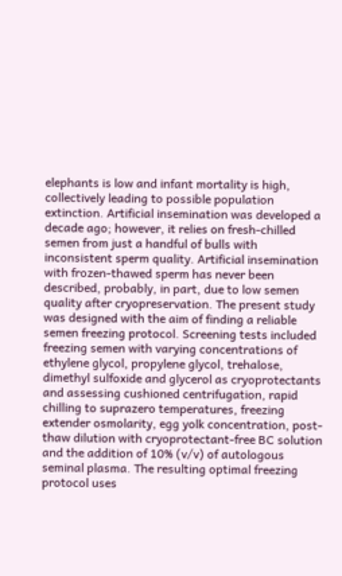elephants is low and infant mortality is high, collectively leading to possible population extinction. Artificial insemination was developed a decade ago; however, it relies on fresh-chilled semen from just a handful of bulls with inconsistent sperm quality. Artificial insemination with frozen-thawed sperm has never been described, probably, in part, due to low semen quality after cryopreservation. The present study was designed with the aim of finding a reliable semen freezing protocol. Screening tests included freezing semen with varying concentrations of ethylene glycol, propylene glycol, trehalose, dimethyl sulfoxide and glycerol as cryoprotectants and assessing cushioned centrifugation, rapid chilling to suprazero temperatures, freezing extender osmolarity, egg yolk concentration, post-thaw dilution with cryoprotectant-free BC solution and the addition of 10% (v/v) of autologous seminal plasma. The resulting optimal freezing protocol uses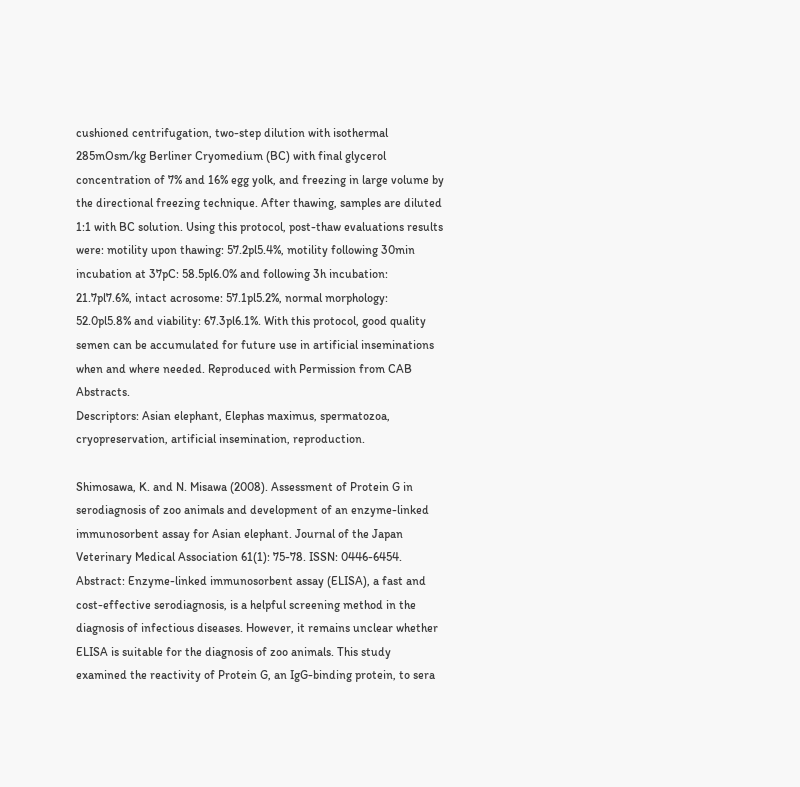cushioned centrifugation, two-step dilution with isothermal 285mOsm/kg Berliner Cryomedium (BC) with final glycerol concentration of 7% and 16% egg yolk, and freezing in large volume by the directional freezing technique. After thawing, samples are diluted 1:1 with BC solution. Using this protocol, post-thaw evaluations results were: motility upon thawing: 57.2pl5.4%, motility following 30min incubation at 37pC: 58.5pl6.0% and following 3h incubation: 21.7pl7.6%, intact acrosome: 57.1pl5.2%, normal morphology: 52.0pl5.8% and viability: 67.3pl6.1%. With this protocol, good quality semen can be accumulated for future use in artificial inseminations when and where needed. Reproduced with Permission from CAB Abstracts.
Descriptors: Asian elephant, Elephas maximus, spermatozoa, cryopreservation, artificial insemination, reproduction.

Shimosawa, K. and N. Misawa (2008). Assessment of Protein G in serodiagnosis of zoo animals and development of an enzyme-linked immunosorbent assay for Asian elephant. Journal of the Japan Veterinary Medical Association 61(1): 75-78. ISSN: 0446-6454.
Abstract: Enzyme-linked immunosorbent assay (ELISA), a fast and cost-effective serodiagnosis, is a helpful screening method in the diagnosis of infectious diseases. However, it remains unclear whether ELISA is suitable for the diagnosis of zoo animals. This study examined the reactivity of Protein G, an IgG-binding protein, to sera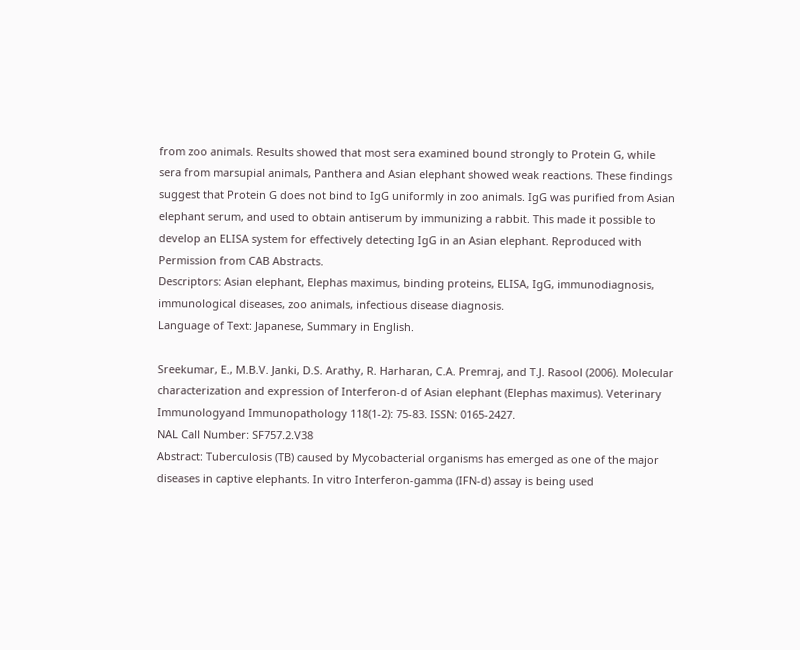from zoo animals. Results showed that most sera examined bound strongly to Protein G, while sera from marsupial animals, Panthera and Asian elephant showed weak reactions. These findings suggest that Protein G does not bind to IgG uniformly in zoo animals. IgG was purified from Asian elephant serum, and used to obtain antiserum by immunizing a rabbit. This made it possible to develop an ELISA system for effectively detecting IgG in an Asian elephant. Reproduced with Permission from CAB Abstracts.
Descriptors: Asian elephant, Elephas maximus, binding proteins, ELISA, IgG, immunodiagnosis, immunological diseases, zoo animals, infectious disease diagnosis.
Language of Text: Japanese, Summary in English.

Sreekumar, E., M.B.V. Janki, D.S. Arathy, R. Harharan, C.A. Premraj, and T.J. Rasool (2006). Molecular characterization and expression of Interferon-d of Asian elephant (Elephas maximus). Veterinary Immunologyand Immunopathology 118(1-2): 75-83. ISSN: 0165-2427.
NAL Call Number: SF757.2.V38
Abstract: Tuberculosis (TB) caused by Mycobacterial organisms has emerged as one of the major diseases in captive elephants. In vitro Interferon-gamma (IFN-d) assay is being used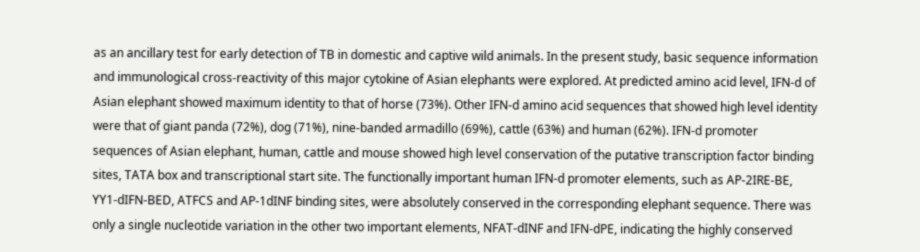as an ancillary test for early detection of TB in domestic and captive wild animals. In the present study, basic sequence information and immunological cross-reactivity of this major cytokine of Asian elephants were explored. At predicted amino acid level, IFN-d of Asian elephant showed maximum identity to that of horse (73%). Other IFN-d amino acid sequences that showed high level identity were that of giant panda (72%), dog (71%), nine-banded armadillo (69%), cattle (63%) and human (62%). IFN-d promoter sequences of Asian elephant, human, cattle and mouse showed high level conservation of the putative transcription factor binding sites, TATA box and transcriptional start site. The functionally important human IFN-d promoter elements, such as AP-2IRE-BE, YY1-dIFN-BED, ATFCS and AP-1dINF binding sites, were absolutely conserved in the corresponding elephant sequence. There was only a single nucleotide variation in the other two important elements, NFAT-dINF and IFN-dPE, indicating the highly conserved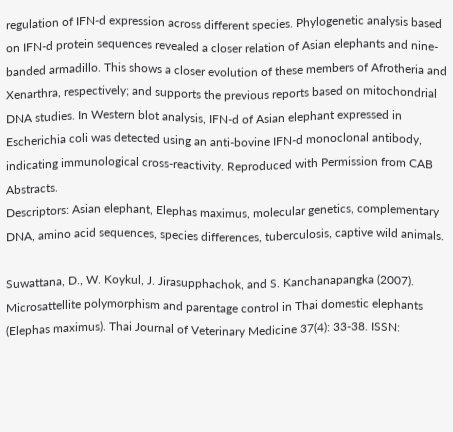regulation of IFN-d expression across different species. Phylogenetic analysis based on IFN-d protein sequences revealed a closer relation of Asian elephants and nine-banded armadillo. This shows a closer evolution of these members of Afrotheria and Xenarthra, respectively; and supports the previous reports based on mitochondrial DNA studies. In Western blot analysis, IFN-d of Asian elephant expressed in Escherichia coli was detected using an anti-bovine IFN-d monoclonal antibody, indicating immunological cross-reactivity. Reproduced with Permission from CAB Abstracts.
Descriptors: Asian elephant, Elephas maximus, molecular genetics, complementary DNA, amino acid sequences, species differences, tuberculosis, captive wild animals.

Suwattana, D., W. Koykul, J. Jirasupphachok, and S. Kanchanapangka (2007). Microsattellite polymorphism and parentage control in Thai domestic elephants (Elephas maximus). Thai Journal of Veterinary Medicine 37(4): 33-38. ISSN: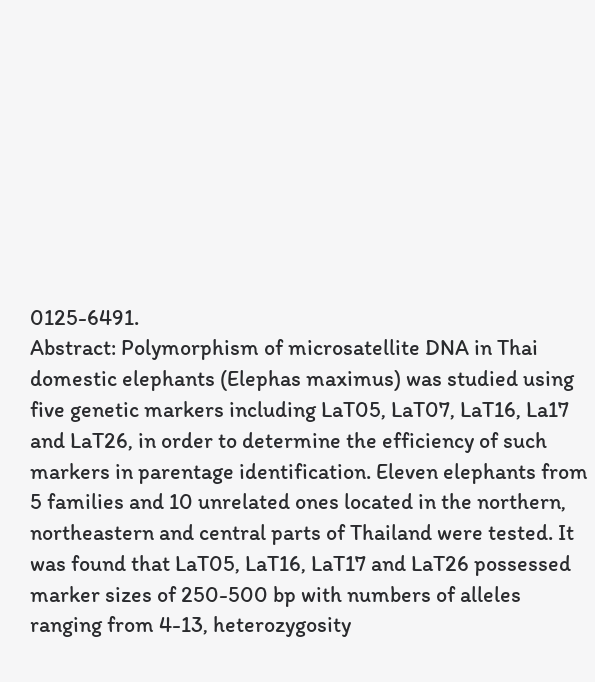0125-6491.
Abstract: Polymorphism of microsatellite DNA in Thai domestic elephants (Elephas maximus) was studied using five genetic markers including LaT05, LaT07, LaT16, La17 and LaT26, in order to determine the efficiency of such markers in parentage identification. Eleven elephants from 5 families and 10 unrelated ones located in the northern, northeastern and central parts of Thailand were tested. It was found that LaT05, LaT16, LaT17 and LaT26 possessed marker sizes of 250-500 bp with numbers of alleles ranging from 4-13, heterozygosity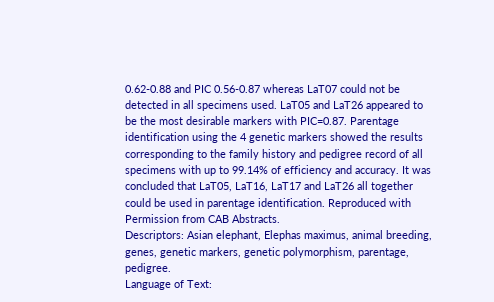0.62-0.88 and PIC 0.56-0.87 whereas LaT07 could not be detected in all specimens used. LaT05 and LaT26 appeared to be the most desirable markers with PIC=0.87. Parentage identification using the 4 genetic markers showed the results corresponding to the family history and pedigree record of all specimens with up to 99.14% of efficiency and accuracy. It was concluded that LaT05, LaT16, LaT17 and LaT26 all together could be used in parentage identification. Reproduced with Permission from CAB Abstracts.
Descriptors: Asian elephant, Elephas maximus, animal breeding, genes, genetic markers, genetic polymorphism, parentage, pedigree.
Language of Text: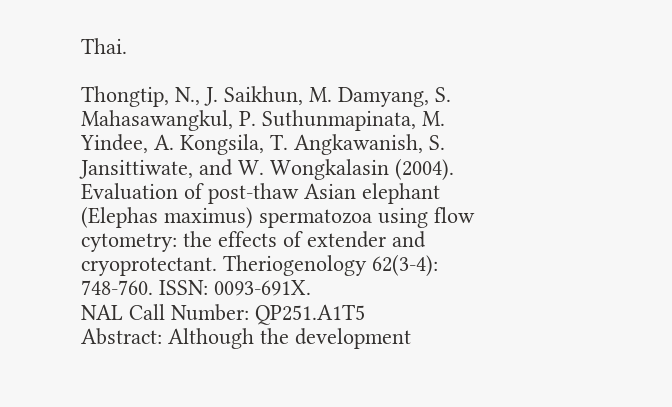Thai.

Thongtip, N., J. Saikhun, M. Damyang, S. Mahasawangkul, P. Suthunmapinata, M. Yindee, A. Kongsila, T. Angkawanish, S. Jansittiwate, and W. Wongkalasin (2004). Evaluation of post-thaw Asian elephant (Elephas maximus) spermatozoa using flow cytometry: the effects of extender and cryoprotectant. Theriogenology 62(3-4): 748-760. ISSN: 0093-691X.
NAL Call Number: QP251.A1T5
Abstract: Although the development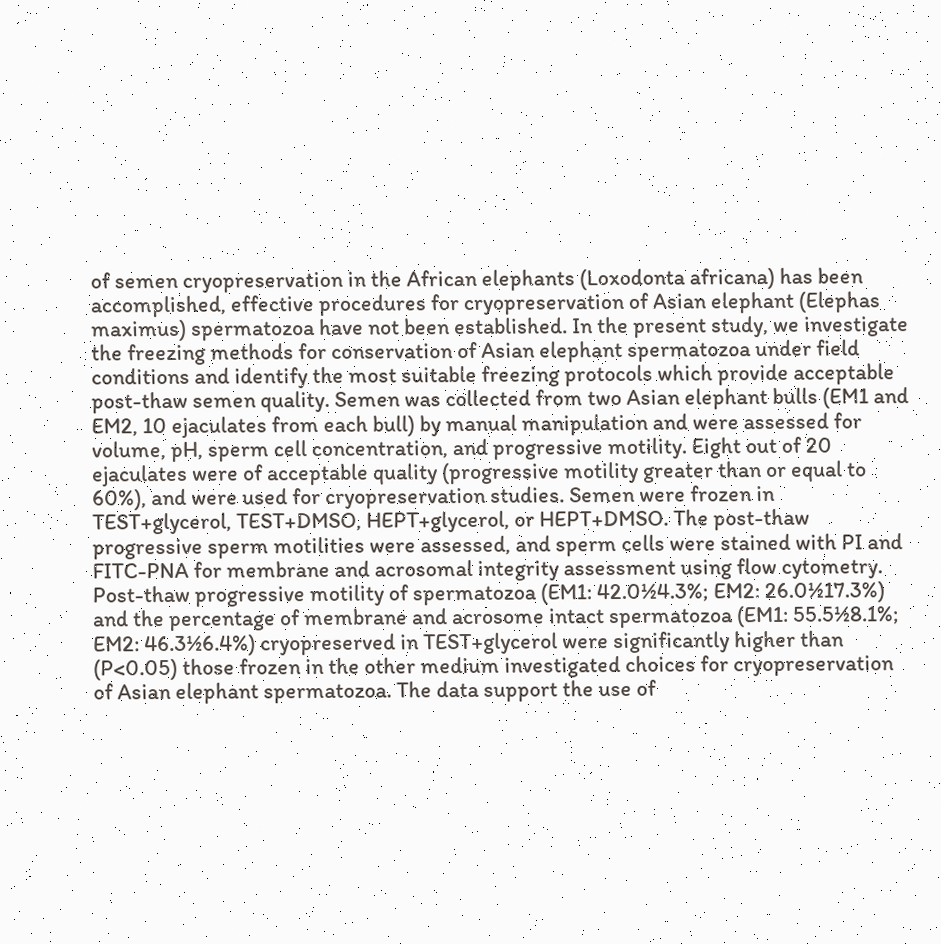of semen cryopreservation in the African elephants (Loxodonta africana) has been accomplished, effective procedures for cryopreservation of Asian elephant (Elephas maximus) spermatozoa have not been established. In the present study, we investigate the freezing methods for conservation of Asian elephant spermatozoa under field conditions and identify the most suitable freezing protocols which provide acceptable post-thaw semen quality. Semen was collected from two Asian elephant bulls (EM1 and EM2, 10 ejaculates from each bull) by manual manipulation and were assessed for volume, pH, sperm cell concentration, and progressive motility. Eight out of 20 ejaculates were of acceptable quality (progressive motility greater than or equal to 60%), and were used for cryopreservation studies. Semen were frozen in TEST+glycerol, TEST+DMSO, HEPT+glycerol, or HEPT+DMSO. The post-thaw progressive sperm motilities were assessed, and sperm cells were stained with PI and FITC-PNA for membrane and acrosomal integrity assessment using flow cytometry. Post-thaw progressive motility of spermatozoa (EM1: 42.0½4.3%; EM2: 26.0½17.3%) and the percentage of membrane and acrosome intact spermatozoa (EM1: 55.5½8.1%; EM2: 46.3½6.4%) cryopreserved in TEST+glycerol were significantly higher than (P<0.05) those frozen in the other medium investigated choices for cryopreservation of Asian elephant spermatozoa. The data support the use of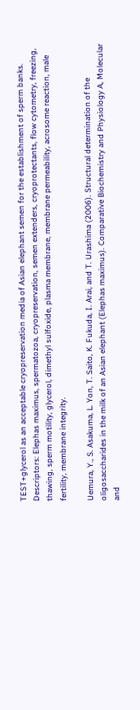TEST+glycerol as an acceptable cryopreservation media of Asian elephant semen for the establishment of sperm banks.
Descriptors: Elephas maximus, spermatozoa, cryopreservation, semen extenders, cryoprotectants, flow cytometry, freezing, thawing, sperm motility, glycerol, dimethyl sulfoxide, plasma membrane, membrane permeability, acrosome reaction, male fertility, membrane integrity.

Uemura, Y., S. Asakuma, L. Yon, T. Saito, K. Fukuda, I. Arai, and T. Urashima (2006). Structural determination of the oligosaccharides in the milk of an Asian elephant (Elephas maximus). Comparative Biochemistry and Physiology A, Molecular and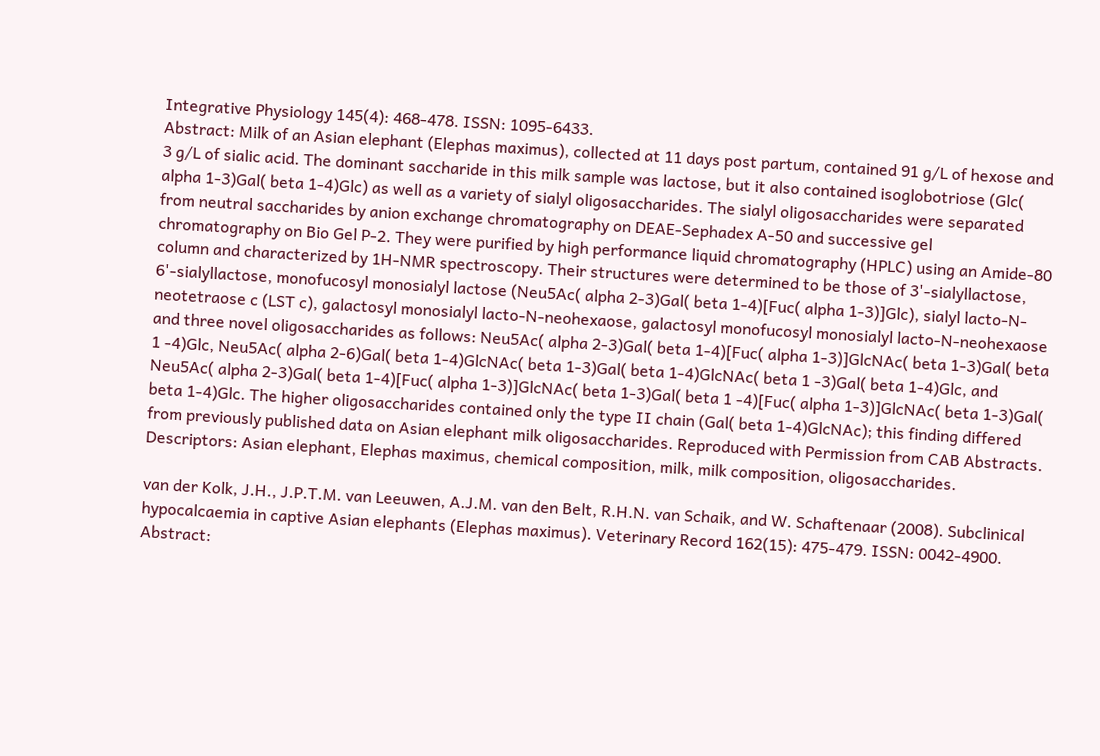Integrative Physiology 145(4): 468-478. ISSN: 1095-6433.
Abstract: Milk of an Asian elephant (Elephas maximus), collected at 11 days post partum, contained 91 g/L of hexose and 3 g/L of sialic acid. The dominant saccharide in this milk sample was lactose, but it also contained isoglobotriose (Glc( alpha 1-3)Gal( beta 1-4)Glc) as well as a variety of sialyl oligosaccharides. The sialyl oligosaccharides were separated from neutral saccharides by anion exchange chromatography on DEAE-Sephadex A-50 and successive gel chromatography on Bio Gel P-2. They were purified by high performance liquid chromatography (HPLC) using an Amide-80 column and characterized by 1H-NMR spectroscopy. Their structures were determined to be those of 3'-sialyllactose, 6'-sialyllactose, monofucosyl monosialyl lactose (Neu5Ac( alpha 2-3)Gal( beta 1-4)[Fuc( alpha 1-3)]Glc), sialyl lacto-N-neotetraose c (LST c), galactosyl monosialyl lacto-N-neohexaose, galactosyl monofucosyl monosialyl lacto-N-neohexaose and three novel oligosaccharides as follows: Neu5Ac( alpha 2-3)Gal( beta 1-4)[Fuc( alpha 1-3)]GlcNAc( beta 1-3)Gal( beta 1 -4)Glc, Neu5Ac( alpha 2-6)Gal( beta 1-4)GlcNAc( beta 1-3)Gal( beta 1-4)GlcNAc( beta 1 -3)Gal( beta 1-4)Glc, and Neu5Ac( alpha 2-3)Gal( beta 1-4)[Fuc( alpha 1-3)]GlcNAc( beta 1-3)Gal( beta 1 -4)[Fuc( alpha 1-3)]GlcNAc( beta 1-3)Gal( beta 1-4)Glc. The higher oligosaccharides contained only the type II chain (Gal( beta 1-4)GlcNAc); this finding differed from previously published data on Asian elephant milk oligosaccharides. Reproduced with Permission from CAB Abstracts.
Descriptors: Asian elephant, Elephas maximus, chemical composition, milk, milk composition, oligosaccharides.

van der Kolk, J.H., J.P.T.M. van Leeuwen, A.J.M. van den Belt, R.H.N. van Schaik, and W. Schaftenaar (2008). Subclinical hypocalcaemia in captive Asian elephants (Elephas maximus). Veterinary Record 162(15): 475-479. ISSN: 0042-4900.
Abstract: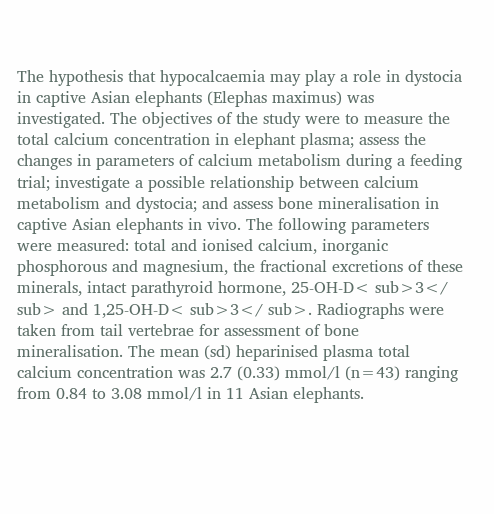The hypothesis that hypocalcaemia may play a role in dystocia in captive Asian elephants (Elephas maximus) was investigated. The objectives of the study were to measure the total calcium concentration in elephant plasma; assess the changes in parameters of calcium metabolism during a feeding trial; investigate a possible relationship between calcium metabolism and dystocia; and assess bone mineralisation in captive Asian elephants in vivo. The following parameters were measured: total and ionised calcium, inorganic phosphorous and magnesium, the fractional excretions of these minerals, intact parathyroid hormone, 25-OH-D< sub>3</ sub> and 1,25-OH-D< sub>3</ sub>. Radiographs were taken from tail vertebrae for assessment of bone mineralisation. The mean (sd) heparinised plasma total calcium concentration was 2.7 (0.33) mmol/l (n=43) ranging from 0.84 to 3.08 mmol/l in 11 Asian elephants.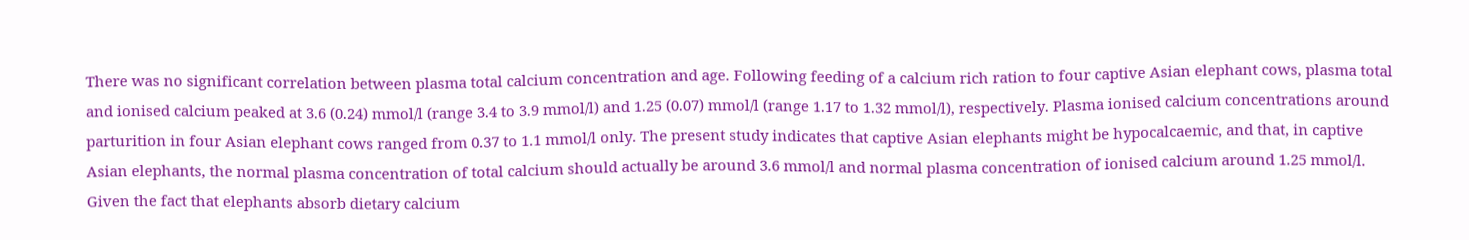There was no significant correlation between plasma total calcium concentration and age. Following feeding of a calcium rich ration to four captive Asian elephant cows, plasma total and ionised calcium peaked at 3.6 (0.24) mmol/l (range 3.4 to 3.9 mmol/l) and 1.25 (0.07) mmol/l (range 1.17 to 1.32 mmol/l), respectively. Plasma ionised calcium concentrations around parturition in four Asian elephant cows ranged from 0.37 to 1.1 mmol/l only. The present study indicates that captive Asian elephants might be hypocalcaemic, and that, in captive Asian elephants, the normal plasma concentration of total calcium should actually be around 3.6 mmol/l and normal plasma concentration of ionised calcium around 1.25 mmol/l. Given the fact that elephants absorb dietary calcium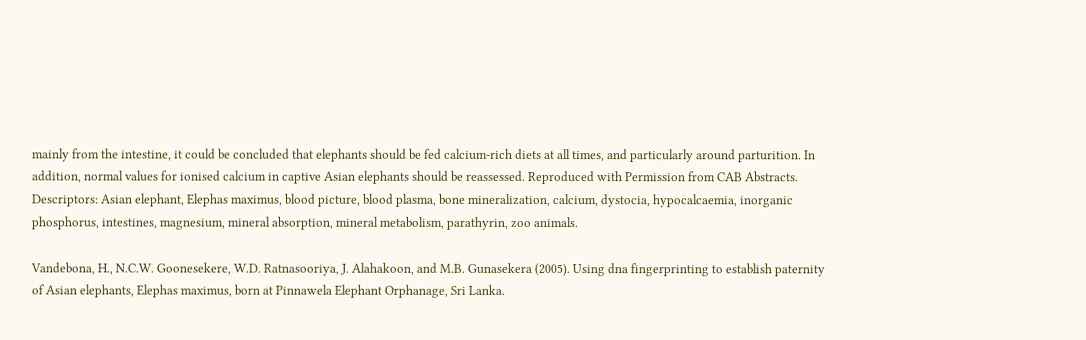mainly from the intestine, it could be concluded that elephants should be fed calcium-rich diets at all times, and particularly around parturition. In addition, normal values for ionised calcium in captive Asian elephants should be reassessed. Reproduced with Permission from CAB Abstracts.
Descriptors: Asian elephant, Elephas maximus, blood picture, blood plasma, bone mineralization, calcium, dystocia, hypocalcaemia, inorganic phosphorus, intestines, magnesium, mineral absorption, mineral metabolism, parathyrin, zoo animals.

Vandebona, H., N.C.W. Goonesekere, W.D. Ratnasooriya, J. Alahakoon, and M.B. Gunasekera (2005). Using dna fingerprinting to establish paternity of Asian elephants, Elephas maximus, born at Pinnawela Elephant Orphanage, Sri Lanka.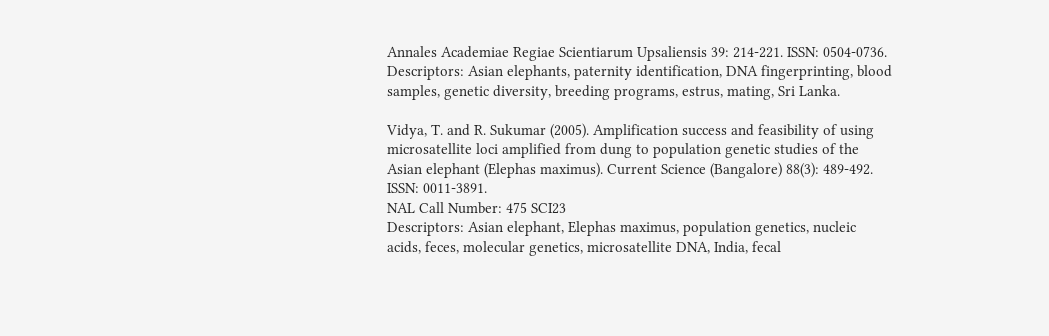Annales Academiae Regiae Scientiarum Upsaliensis 39: 214-221. ISSN: 0504-0736.
Descriptors: Asian elephants, paternity identification, DNA fingerprinting, blood samples, genetic diversity, breeding programs, estrus, mating, Sri Lanka.

Vidya, T. and R. Sukumar (2005). Amplification success and feasibility of using microsatellite loci amplified from dung to population genetic studies of the Asian elephant (Elephas maximus). Current Science (Bangalore) 88(3): 489-492. ISSN: 0011-3891.
NAL Call Number: 475 SCI23
Descriptors: Asian elephant, Elephas maximus, population genetics, nucleic acids, feces, molecular genetics, microsatellite DNA, India, fecal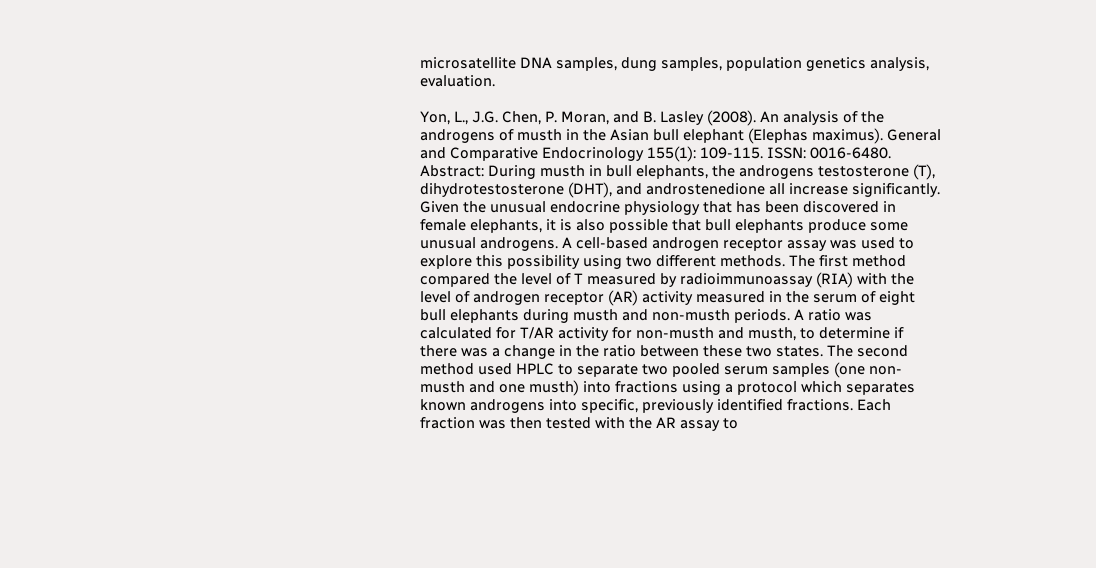microsatellite DNA samples, dung samples, population genetics analysis, evaluation.

Yon, L., J.G. Chen, P. Moran, and B. Lasley (2008). An analysis of the androgens of musth in the Asian bull elephant (Elephas maximus). General and Comparative Endocrinology 155(1): 109-115. ISSN: 0016-6480.
Abstract: During musth in bull elephants, the androgens testosterone (T), dihydrotestosterone (DHT), and androstenedione all increase significantly. Given the unusual endocrine physiology that has been discovered in female elephants, it is also possible that bull elephants produce some unusual androgens. A cell-based androgen receptor assay was used to explore this possibility using two different methods. The first method compared the level of T measured by radioimmunoassay (RIA) with the level of androgen receptor (AR) activity measured in the serum of eight bull elephants during musth and non-musth periods. A ratio was calculated for T/AR activity for non-musth and musth, to determine if there was a change in the ratio between these two states. The second method used HPLC to separate two pooled serum samples (one non-musth and one musth) into fractions using a protocol which separates known androgens into specific, previously identified fractions. Each fraction was then tested with the AR assay to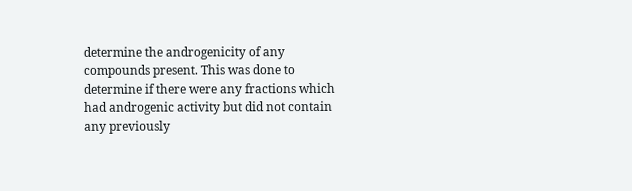determine the androgenicity of any compounds present. This was done to determine if there were any fractions which had androgenic activity but did not contain any previously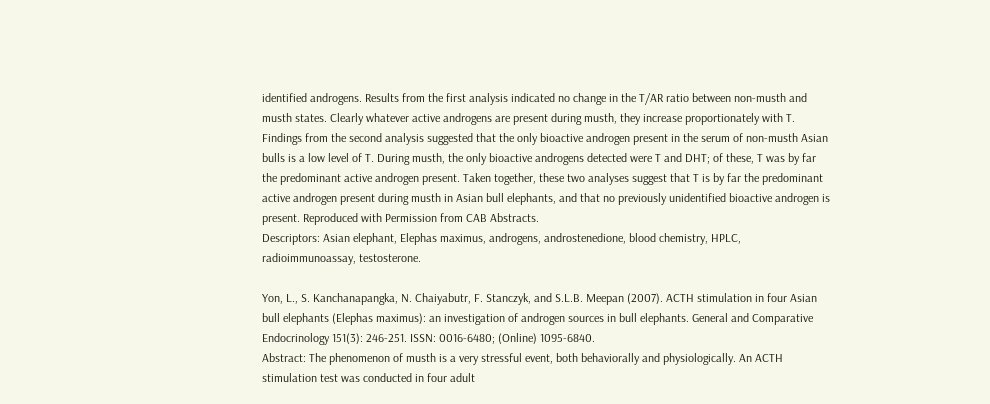identified androgens. Results from the first analysis indicated no change in the T/AR ratio between non-musth and musth states. Clearly whatever active androgens are present during musth, they increase proportionately with T. Findings from the second analysis suggested that the only bioactive androgen present in the serum of non-musth Asian bulls is a low level of T. During musth, the only bioactive androgens detected were T and DHT; of these, T was by far the predominant active androgen present. Taken together, these two analyses suggest that T is by far the predominant active androgen present during musth in Asian bull elephants, and that no previously unidentified bioactive androgen is present. Reproduced with Permission from CAB Abstracts.
Descriptors: Asian elephant, Elephas maximus, androgens, androstenedione, blood chemistry, HPLC, radioimmunoassay, testosterone.

Yon, L., S. Kanchanapangka, N. Chaiyabutr, F. Stanczyk, and S.L.B. Meepan (2007). ACTH stimulation in four Asian bull elephants (Elephas maximus): an investigation of androgen sources in bull elephants. General and Comparative Endocrinology 151(3): 246-251. ISSN: 0016-6480; (Online) 1095-6840.
Abstract: The phenomenon of musth is a very stressful event, both behaviorally and physiologically. An ACTH stimulation test was conducted in four adult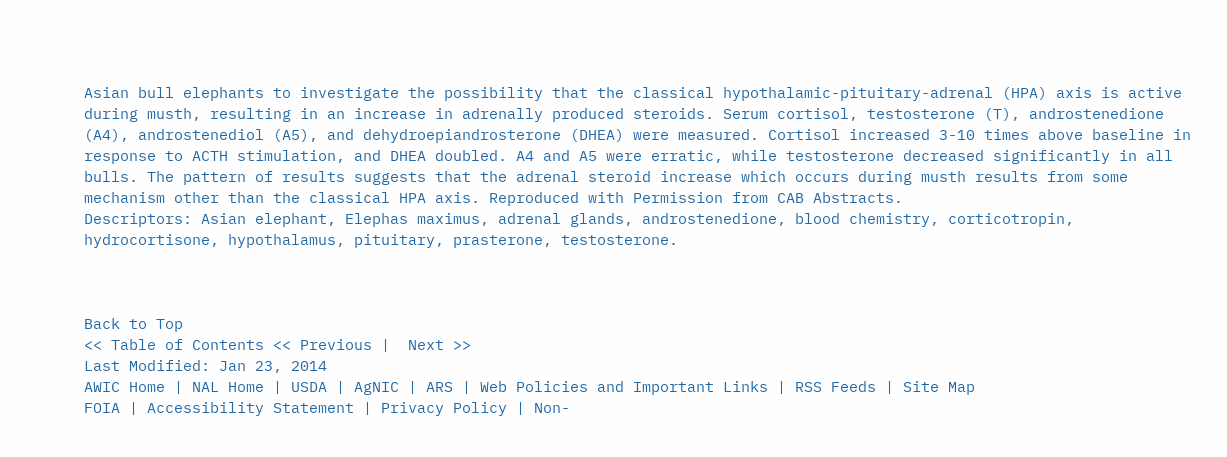Asian bull elephants to investigate the possibility that the classical hypothalamic-pituitary-adrenal (HPA) axis is active during musth, resulting in an increase in adrenally produced steroids. Serum cortisol, testosterone (T), androstenedione (A4), androstenediol (A5), and dehydroepiandrosterone (DHEA) were measured. Cortisol increased 3-10 times above baseline in response to ACTH stimulation, and DHEA doubled. A4 and A5 were erratic, while testosterone decreased significantly in all bulls. The pattern of results suggests that the adrenal steroid increase which occurs during musth results from some mechanism other than the classical HPA axis. Reproduced with Permission from CAB Abstracts.
Descriptors: Asian elephant, Elephas maximus, adrenal glands, androstenedione, blood chemistry, corticotropin, hydrocortisone, hypothalamus, pituitary, prasterone, testosterone.



Back to Top
<< Table of Contents << Previous |  Next >>
Last Modified: Jan 23, 2014
AWIC Home | NAL Home | USDA | AgNIC | ARS | Web Policies and Important Links | RSS Feeds | Site Map
FOIA | Accessibility Statement | Privacy Policy | Non-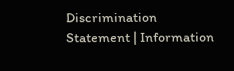Discrimination Statement | Information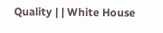Quality | | White House